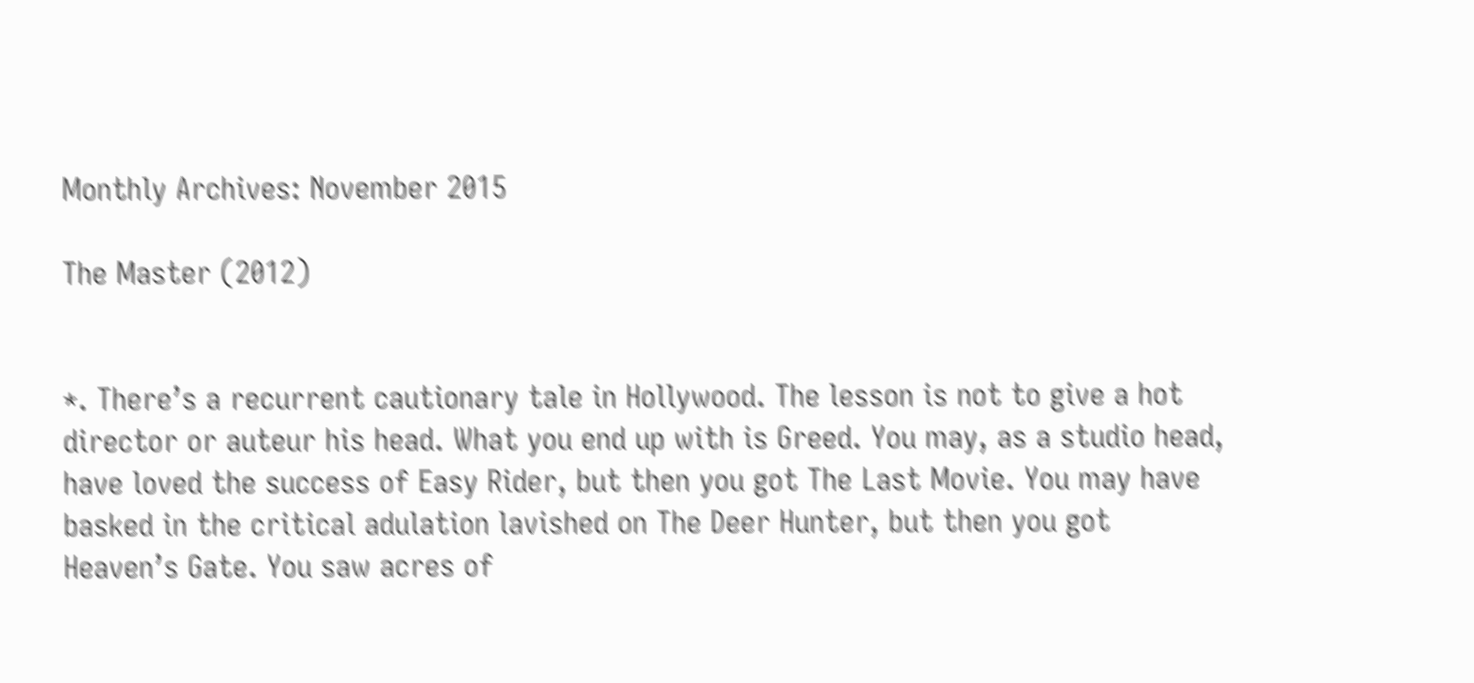Monthly Archives: November 2015

The Master (2012)


*. There’s a recurrent cautionary tale in Hollywood. The lesson is not to give a hot director or auteur his head. What you end up with is Greed. You may, as a studio head, have loved the success of Easy Rider, but then you got The Last Movie. You may have basked in the critical adulation lavished on The Deer Hunter, but then you got Heaven’s Gate. You saw acres of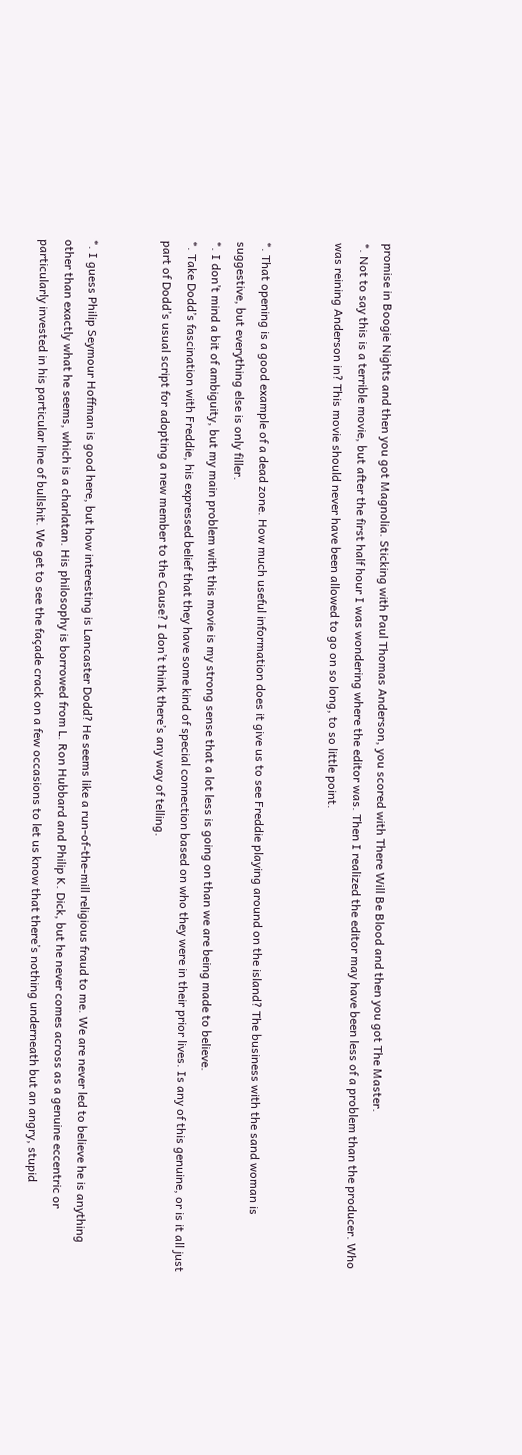promise in Boogie Nights and then you got Magnolia. Sticking with Paul Thomas Anderson, you scored with There Will Be Blood and then you got The Master.
*. Not to say this is a terrible movie, but after the first half hour I was wondering where the editor was. Then I realized the editor may have been less of a problem than the producer. Who was reining Anderson in? This movie should never have been allowed to go on so long, to so little point.


*. That opening is a good example of a dead zone. How much useful information does it give us to see Freddie playing around on the island? The business with the sand woman is suggestive, but everything else is only filler.
*. I don’t mind a bit of ambiguity, but my main problem with this movie is my strong sense that a lot less is going on than we are being made to believe.
*. Take Dodd’s fascination with Freddie, his expressed belief that they have some kind of special connection based on who they were in their prior lives. Is any of this genuine, or is it all just part of Dodd’s usual script for adopting a new member to the Cause? I don’t think there’s any way of telling.


*. I guess Philip Seymour Hoffman is good here, but how interesting is Lancaster Dodd? He seems like a run-of-the-mill religious fraud to me. We are never led to believe he is anything other than exactly what he seems, which is a charlatan. His philosophy is borrowed from L. Ron Hubbard and Philip K. Dick, but he never comes across as a genuine eccentric or particularly invested in his particular line of bullshit. We get to see the façade crack on a few occasions to let us know that there’s nothing underneath but an angry, stupid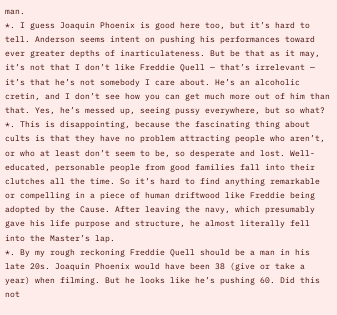man.
*. I guess Joaquin Phoenix is good here too, but it’s hard to tell. Anderson seems intent on pushing his performances toward ever greater depths of inarticulateness. But be that as it may, it’s not that I don’t like Freddie Quell — that’s irrelevant — it’s that he’s not somebody I care about. He’s an alcoholic cretin, and I don’t see how you can get much more out of him than that. Yes, he’s messed up, seeing pussy everywhere, but so what?
*. This is disappointing, because the fascinating thing about cults is that they have no problem attracting people who aren’t, or who at least don’t seem to be, so desperate and lost. Well-educated, personable people from good families fall into their clutches all the time. So it’s hard to find anything remarkable or compelling in a piece of human driftwood like Freddie being adopted by the Cause. After leaving the navy, which presumably gave his life purpose and structure, he almost literally fell into the Master’s lap.
*. By my rough reckoning Freddie Quell should be a man in his late 20s. Joaquin Phoenix would have been 38 (give or take a year) when filming. But he looks like he’s pushing 60. Did this not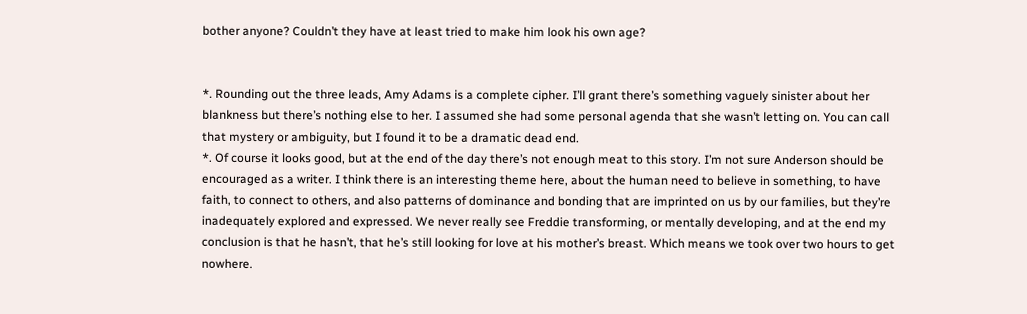bother anyone? Couldn’t they have at least tried to make him look his own age?


*. Rounding out the three leads, Amy Adams is a complete cipher. I’ll grant there’s something vaguely sinister about her blankness but there’s nothing else to her. I assumed she had some personal agenda that she wasn’t letting on. You can call that mystery or ambiguity, but I found it to be a dramatic dead end.
*. Of course it looks good, but at the end of the day there’s not enough meat to this story. I’m not sure Anderson should be encouraged as a writer. I think there is an interesting theme here, about the human need to believe in something, to have faith, to connect to others, and also patterns of dominance and bonding that are imprinted on us by our families, but they’re inadequately explored and expressed. We never really see Freddie transforming, or mentally developing, and at the end my conclusion is that he hasn’t, that he’s still looking for love at his mother’s breast. Which means we took over two hours to get nowhere.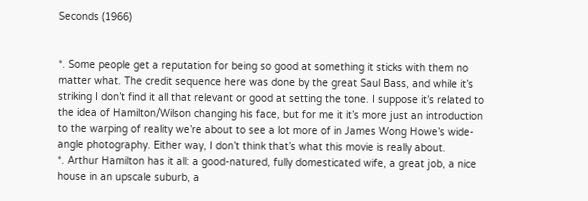Seconds (1966)


*. Some people get a reputation for being so good at something it sticks with them no matter what. The credit sequence here was done by the great Saul Bass, and while it’s striking I don’t find it all that relevant or good at setting the tone. I suppose it’s related to the idea of Hamilton/Wilson changing his face, but for me it it’s more just an introduction to the warping of reality we’re about to see a lot more of in James Wong Howe’s wide-angle photography. Either way, I don’t think that’s what this movie is really about.
*. Arthur Hamilton has it all: a good-natured, fully domesticated wife, a great job, a nice house in an upscale suburb, a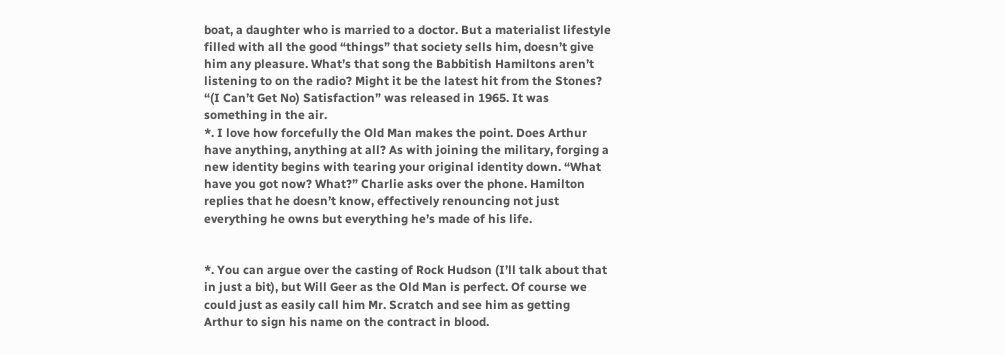boat, a daughter who is married to a doctor. But a materialist lifestyle filled with all the good “things” that society sells him, doesn’t give him any pleasure. What’s that song the Babbitish Hamiltons aren’t listening to on the radio? Might it be the latest hit from the Stones? “(I Can’t Get No) Satisfaction” was released in 1965. It was something in the air.
*. I love how forcefully the Old Man makes the point. Does Arthur have anything, anything at all? As with joining the military, forging a new identity begins with tearing your original identity down. “What have you got now? What?” Charlie asks over the phone. Hamilton replies that he doesn’t know, effectively renouncing not just everything he owns but everything he’s made of his life.


*. You can argue over the casting of Rock Hudson (I’ll talk about that in just a bit), but Will Geer as the Old Man is perfect. Of course we could just as easily call him Mr. Scratch and see him as getting Arthur to sign his name on the contract in blood.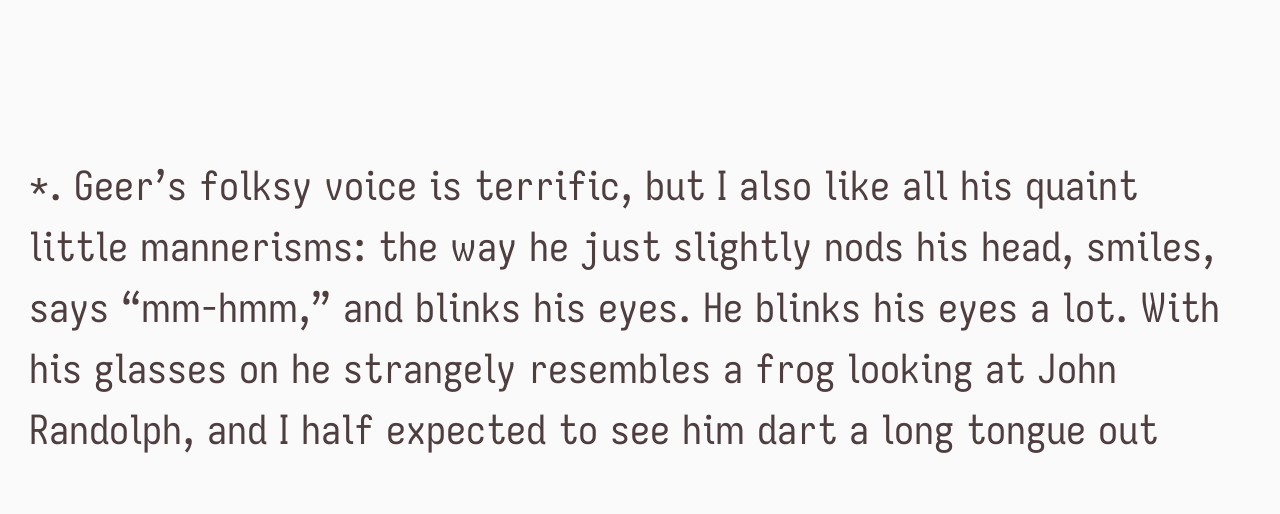*. Geer’s folksy voice is terrific, but I also like all his quaint little mannerisms: the way he just slightly nods his head, smiles, says “mm-hmm,” and blinks his eyes. He blinks his eyes a lot. With his glasses on he strangely resembles a frog looking at John Randolph, and I half expected to see him dart a long tongue out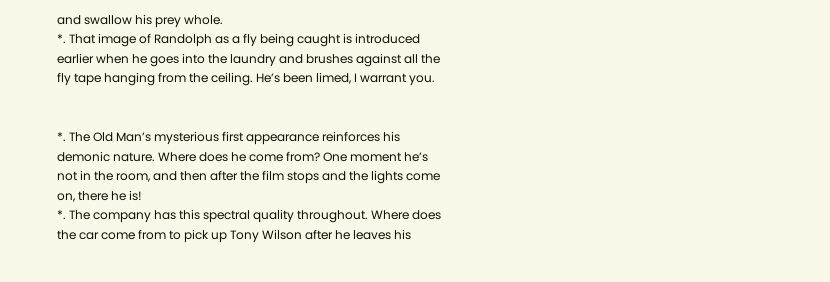and swallow his prey whole.
*. That image of Randolph as a fly being caught is introduced earlier when he goes into the laundry and brushes against all the fly tape hanging from the ceiling. He’s been limed, I warrant you.


*. The Old Man’s mysterious first appearance reinforces his demonic nature. Where does he come from? One moment he’s not in the room, and then after the film stops and the lights come on, there he is!
*. The company has this spectral quality throughout. Where does the car come from to pick up Tony Wilson after he leaves his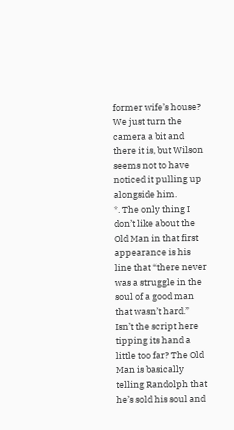former wife’s house? We just turn the camera a bit and there it is, but Wilson seems not to have noticed it pulling up alongside him.
*. The only thing I don’t like about the Old Man in that first appearance is his line that “there never was a struggle in the soul of a good man that wasn’t hard.” Isn’t the script here tipping its hand a little too far? The Old Man is basically telling Randolph that he’s sold his soul and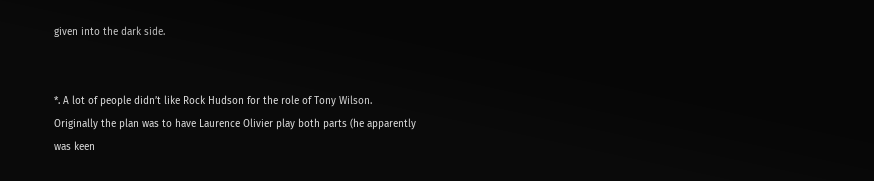given into the dark side.


*. A lot of people didn’t like Rock Hudson for the role of Tony Wilson. Originally the plan was to have Laurence Olivier play both parts (he apparently was keen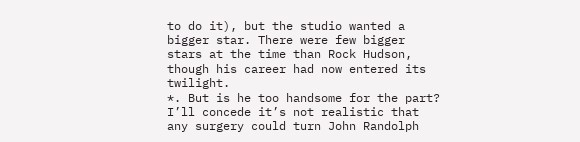to do it), but the studio wanted a bigger star. There were few bigger stars at the time than Rock Hudson, though his career had now entered its twilight.
*. But is he too handsome for the part? I’ll concede it’s not realistic that any surgery could turn John Randolph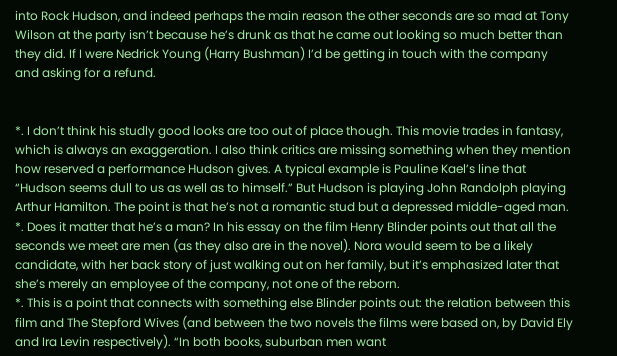into Rock Hudson, and indeed perhaps the main reason the other seconds are so mad at Tony Wilson at the party isn’t because he’s drunk as that he came out looking so much better than they did. If I were Nedrick Young (Harry Bushman) I’d be getting in touch with the company and asking for a refund.


*. I don’t think his studly good looks are too out of place though. This movie trades in fantasy, which is always an exaggeration. I also think critics are missing something when they mention how reserved a performance Hudson gives. A typical example is Pauline Kael’s line that “Hudson seems dull to us as well as to himself.” But Hudson is playing John Randolph playing Arthur Hamilton. The point is that he’s not a romantic stud but a depressed middle-aged man.
*. Does it matter that he’s a man? In his essay on the film Henry Blinder points out that all the seconds we meet are men (as they also are in the novel). Nora would seem to be a likely candidate, with her back story of just walking out on her family, but it’s emphasized later that she’s merely an employee of the company, not one of the reborn.
*. This is a point that connects with something else Blinder points out: the relation between this film and The Stepford Wives (and between the two novels the films were based on, by David Ely and Ira Levin respectively). “In both books, suburban men want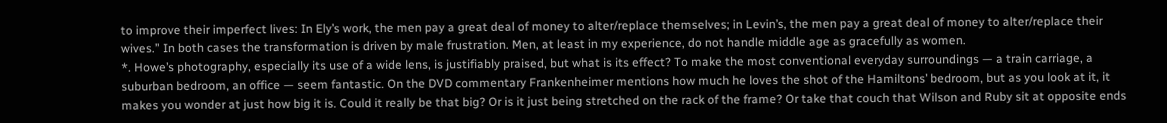to improve their imperfect lives: In Ely’s work, the men pay a great deal of money to alter/replace themselves; in Levin’s, the men pay a great deal of money to alter/replace their wives.” In both cases the transformation is driven by male frustration. Men, at least in my experience, do not handle middle age as gracefully as women.
*. Howe’s photography, especially its use of a wide lens, is justifiably praised, but what is its effect? To make the most conventional everyday surroundings — a train carriage, a suburban bedroom, an office — seem fantastic. On the DVD commentary Frankenheimer mentions how much he loves the shot of the Hamiltons’ bedroom, but as you look at it, it makes you wonder at just how big it is. Could it really be that big? Or is it just being stretched on the rack of the frame? Or take that couch that Wilson and Ruby sit at opposite ends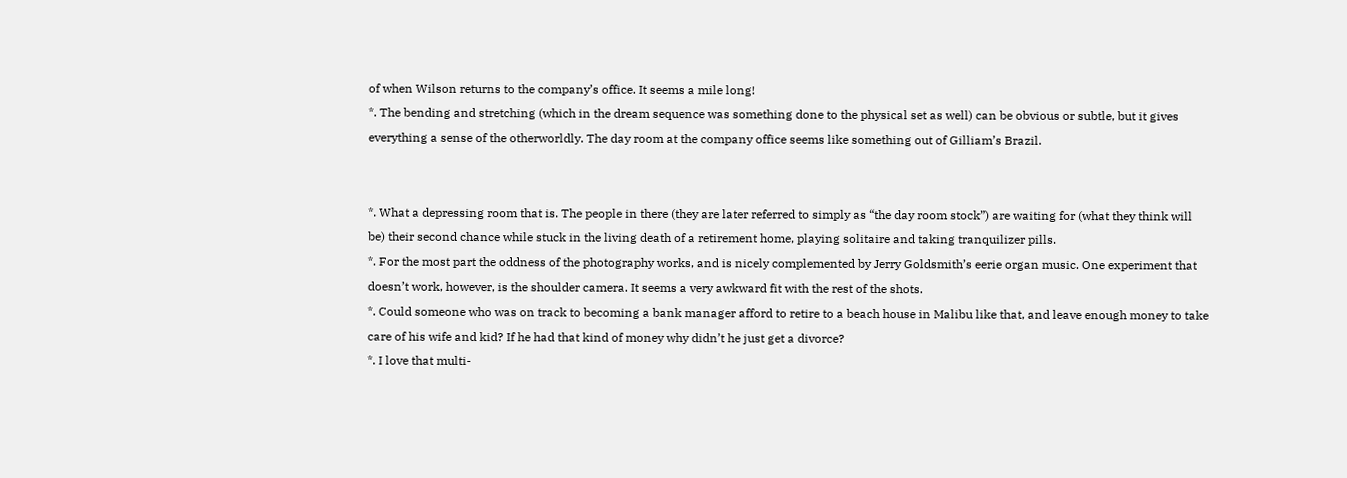of when Wilson returns to the company’s office. It seems a mile long!
*. The bending and stretching (which in the dream sequence was something done to the physical set as well) can be obvious or subtle, but it gives everything a sense of the otherworldly. The day room at the company office seems like something out of Gilliam’s Brazil.


*. What a depressing room that is. The people in there (they are later referred to simply as “the day room stock”) are waiting for (what they think will be) their second chance while stuck in the living death of a retirement home, playing solitaire and taking tranquilizer pills.
*. For the most part the oddness of the photography works, and is nicely complemented by Jerry Goldsmith’s eerie organ music. One experiment that doesn’t work, however, is the shoulder camera. It seems a very awkward fit with the rest of the shots.
*. Could someone who was on track to becoming a bank manager afford to retire to a beach house in Malibu like that, and leave enough money to take care of his wife and kid? If he had that kind of money why didn’t he just get a divorce?
*. I love that multi-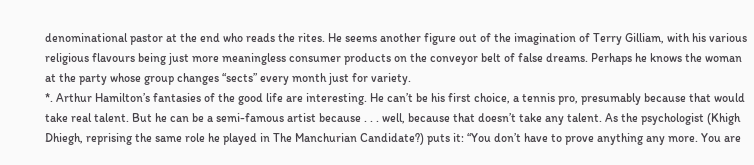denominational pastor at the end who reads the rites. He seems another figure out of the imagination of Terry Gilliam, with his various religious flavours being just more meaningless consumer products on the conveyor belt of false dreams. Perhaps he knows the woman at the party whose group changes “sects” every month just for variety.
*. Arthur Hamilton’s fantasies of the good life are interesting. He can’t be his first choice, a tennis pro, presumably because that would take real talent. But he can be a semi-famous artist because . . . well, because that doesn’t take any talent. As the psychologist (Khigh Dhiegh, reprising the same role he played in The Manchurian Candidate?) puts it: “You don’t have to prove anything any more. You are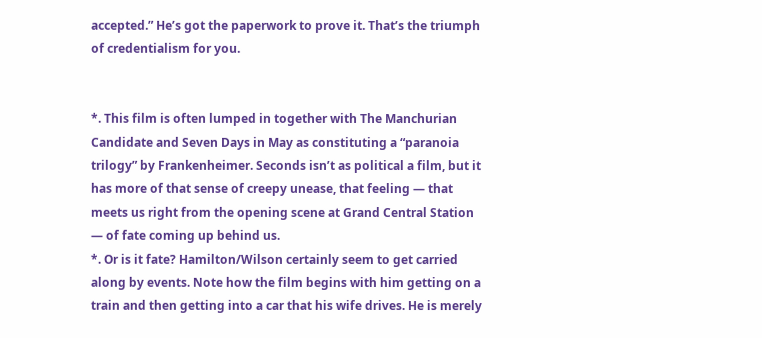accepted.” He’s got the paperwork to prove it. That’s the triumph of credentialism for you.


*. This film is often lumped in together with The Manchurian Candidate and Seven Days in May as constituting a “paranoia trilogy” by Frankenheimer. Seconds isn’t as political a film, but it has more of that sense of creepy unease, that feeling — that meets us right from the opening scene at Grand Central Station — of fate coming up behind us.
*. Or is it fate? Hamilton/Wilson certainly seem to get carried along by events. Note how the film begins with him getting on a train and then getting into a car that his wife drives. He is merely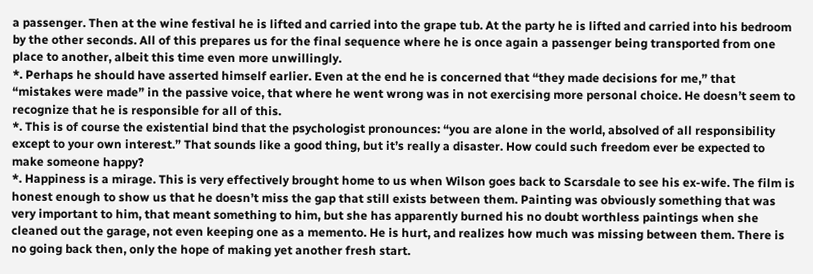a passenger. Then at the wine festival he is lifted and carried into the grape tub. At the party he is lifted and carried into his bedroom by the other seconds. All of this prepares us for the final sequence where he is once again a passenger being transported from one place to another, albeit this time even more unwillingly.
*. Perhaps he should have asserted himself earlier. Even at the end he is concerned that “they made decisions for me,” that “mistakes were made” in the passive voice, that where he went wrong was in not exercising more personal choice. He doesn’t seem to recognize that he is responsible for all of this.
*. This is of course the existential bind that the psychologist pronounces: “you are alone in the world, absolved of all responsibility except to your own interest.” That sounds like a good thing, but it’s really a disaster. How could such freedom ever be expected to make someone happy?
*. Happiness is a mirage. This is very effectively brought home to us when Wilson goes back to Scarsdale to see his ex-wife. The film is honest enough to show us that he doesn’t miss the gap that still exists between them. Painting was obviously something that was very important to him, that meant something to him, but she has apparently burned his no doubt worthless paintings when she cleaned out the garage, not even keeping one as a memento. He is hurt, and realizes how much was missing between them. There is no going back then, only the hope of making yet another fresh start.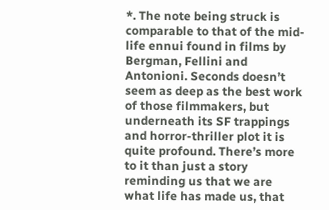*. The note being struck is comparable to that of the mid-life ennui found in films by Bergman, Fellini and Antonioni. Seconds doesn’t seem as deep as the best work of those filmmakers, but underneath its SF trappings and horror-thriller plot it is quite profound. There’s more to it than just a story reminding us that we are what life has made us, that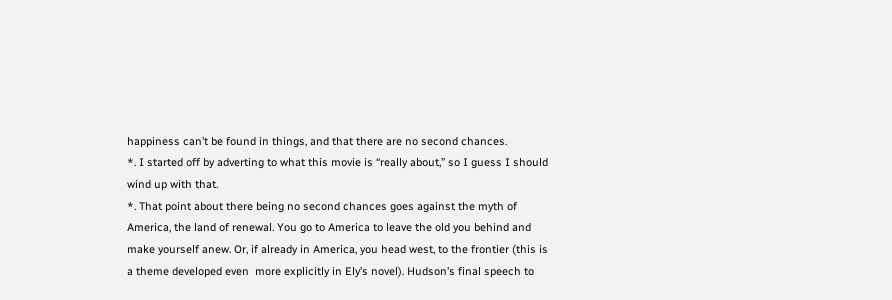happiness can’t be found in things, and that there are no second chances.
*. I started off by adverting to what this movie is “really about,” so I guess I should wind up with that.
*. That point about there being no second chances goes against the myth of America, the land of renewal. You go to America to leave the old you behind and make yourself anew. Or, if already in America, you head west, to the frontier (this is a theme developed even  more explicitly in Ely’s novel). Hudson’s final speech to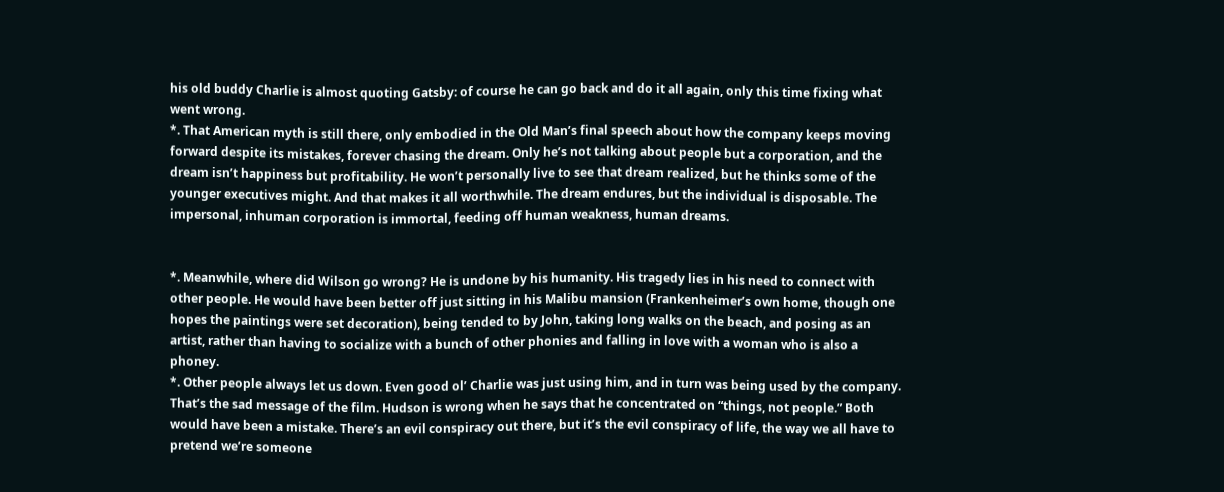his old buddy Charlie is almost quoting Gatsby: of course he can go back and do it all again, only this time fixing what went wrong.
*. That American myth is still there, only embodied in the Old Man’s final speech about how the company keeps moving forward despite its mistakes, forever chasing the dream. Only he’s not talking about people but a corporation, and the dream isn’t happiness but profitability. He won’t personally live to see that dream realized, but he thinks some of the younger executives might. And that makes it all worthwhile. The dream endures, but the individual is disposable. The impersonal, inhuman corporation is immortal, feeding off human weakness, human dreams.


*. Meanwhile, where did Wilson go wrong? He is undone by his humanity. His tragedy lies in his need to connect with other people. He would have been better off just sitting in his Malibu mansion (Frankenheimer’s own home, though one hopes the paintings were set decoration), being tended to by John, taking long walks on the beach, and posing as an artist, rather than having to socialize with a bunch of other phonies and falling in love with a woman who is also a phoney.
*. Other people always let us down. Even good ol’ Charlie was just using him, and in turn was being used by the company. That’s the sad message of the film. Hudson is wrong when he says that he concentrated on “things, not people.” Both would have been a mistake. There’s an evil conspiracy out there, but it’s the evil conspiracy of life, the way we all have to pretend we’re someone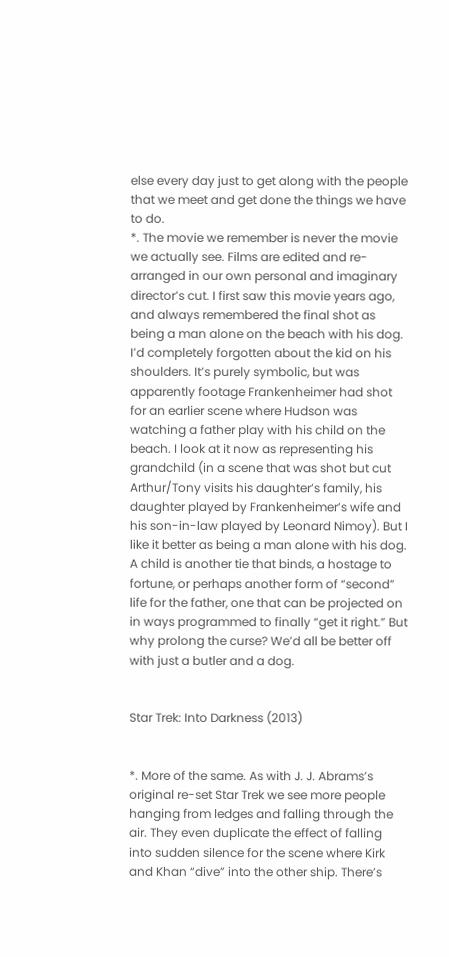else every day just to get along with the people that we meet and get done the things we have to do.
*. The movie we remember is never the movie we actually see. Films are edited and re-arranged in our own personal and imaginary director’s cut. I first saw this movie years ago, and always remembered the final shot as being a man alone on the beach with his dog. I’d completely forgotten about the kid on his shoulders. It’s purely symbolic, but was apparently footage Frankenheimer had shot for an earlier scene where Hudson was watching a father play with his child on the beach. I look at it now as representing his grandchild (in a scene that was shot but cut Arthur/Tony visits his daughter’s family, his daughter played by Frankenheimer’s wife and his son-in-law played by Leonard Nimoy). But I like it better as being a man alone with his dog. A child is another tie that binds, a hostage to fortune, or perhaps another form of “second” life for the father, one that can be projected on in ways programmed to finally “get it right.” But why prolong the curse? We’d all be better off with just a butler and a dog.


Star Trek: Into Darkness (2013)


*. More of the same. As with J. J. Abrams’s original re-set Star Trek we see more people hanging from ledges and falling through the air. They even duplicate the effect of falling into sudden silence for the scene where Kirk and Khan “dive” into the other ship. There’s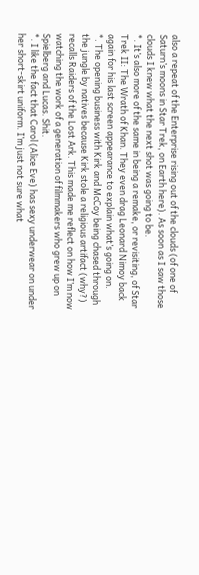also a repeat of the Enterprise rising out of the clouds (of one of Saturn’s moons in Star Trek, on Earth here). As soon as I saw those clouds I knew what the next shot was going to be.
*. It’s also more of the same in being a remake, or revisiting, of Star Trek II: The Wrath of Khan. They even drag Leonard Nimoy back again for his last screen appearance to explain what’s going on.
*. The opening business with Kirk and McCoy being chased through the jungle by natives because Kirk stole a religious artifact (why?) recalls Raiders of the Lost Ark. This made me reflect on how I’m now watching the work of a generation of filmmakers who grew up on Spielberg and Lucas. Shit.
*. I like the fact that Carol (Alice Eve) has sexy underwear on under her short-skirt uniform. I’m just not sure what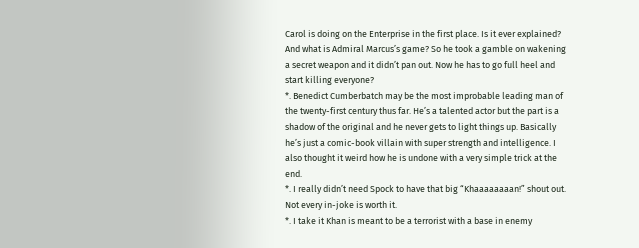Carol is doing on the Enterprise in the first place. Is it ever explained? And what is Admiral Marcus’s game? So he took a gamble on wakening a secret weapon and it didn’t pan out. Now he has to go full heel and start killing everyone?
*. Benedict Cumberbatch may be the most improbable leading man of the twenty-first century thus far. He’s a talented actor but the part is a shadow of the original and he never gets to light things up. Basically he’s just a comic-book villain with super strength and intelligence. I also thought it weird how he is undone with a very simple trick at the end.
*. I really didn’t need Spock to have that big “Khaaaaaaaan!” shout out. Not every in-joke is worth it.
*. I take it Khan is meant to be a terrorist with a base in enemy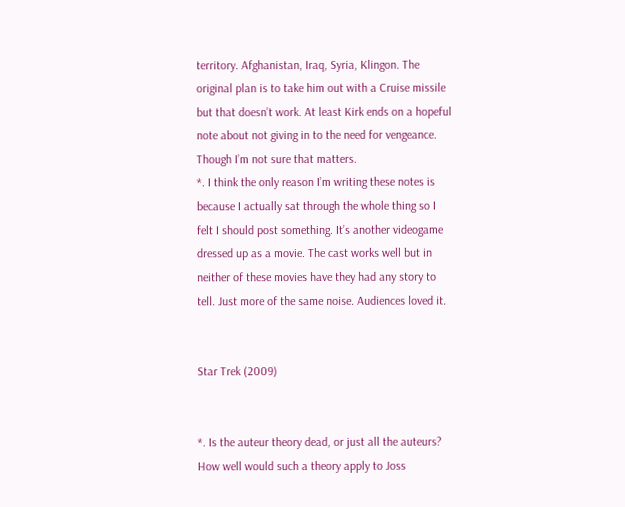territory. Afghanistan, Iraq, Syria, Klingon. The original plan is to take him out with a Cruise missile but that doesn’t work. At least Kirk ends on a hopeful note about not giving in to the need for vengeance. Though I’m not sure that matters.
*. I think the only reason I’m writing these notes is because I actually sat through the whole thing so I felt I should post something. It’s another videogame dressed up as a movie. The cast works well but in neither of these movies have they had any story to tell. Just more of the same noise. Audiences loved it.


Star Trek (2009)


*. Is the auteur theory dead, or just all the auteurs? How well would such a theory apply to Joss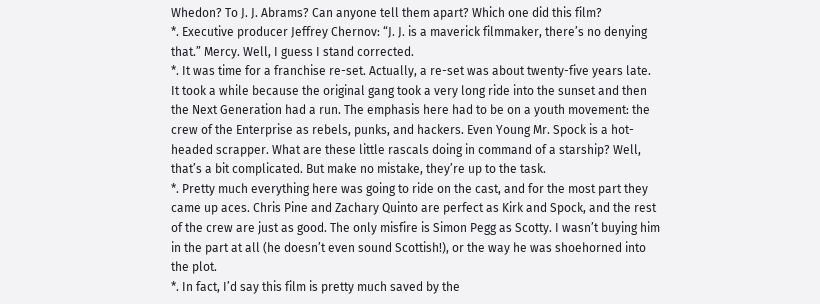Whedon? To J. J. Abrams? Can anyone tell them apart? Which one did this film?
*. Executive producer Jeffrey Chernov: “J. J. is a maverick filmmaker, there’s no denying that.” Mercy. Well, I guess I stand corrected.
*. It was time for a franchise re-set. Actually, a re-set was about twenty-five years late. It took a while because the original gang took a very long ride into the sunset and then the Next Generation had a run. The emphasis here had to be on a youth movement: the crew of the Enterprise as rebels, punks, and hackers. Even Young Mr. Spock is a hot-headed scrapper. What are these little rascals doing in command of a starship? Well, that’s a bit complicated. But make no mistake, they’re up to the task.
*. Pretty much everything here was going to ride on the cast, and for the most part they came up aces. Chris Pine and Zachary Quinto are perfect as Kirk and Spock, and the rest of the crew are just as good. The only misfire is Simon Pegg as Scotty. I wasn’t buying him in the part at all (he doesn’t even sound Scottish!), or the way he was shoehorned into the plot.
*. In fact, I’d say this film is pretty much saved by the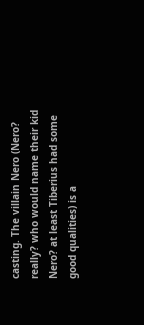casting. The villain Nero (Nero? really? who would name their kid Nero? at least Tiberius had some good qualities) is a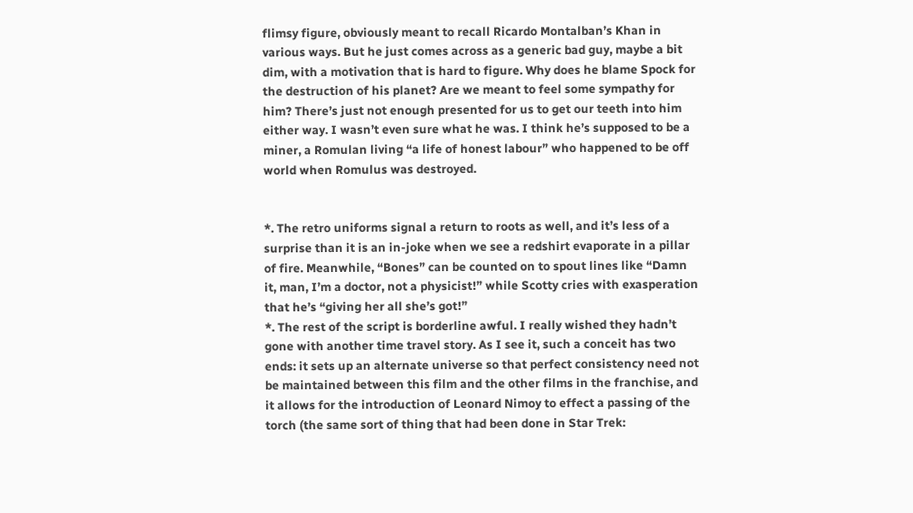flimsy figure, obviously meant to recall Ricardo Montalban’s Khan in various ways. But he just comes across as a generic bad guy, maybe a bit dim, with a motivation that is hard to figure. Why does he blame Spock for the destruction of his planet? Are we meant to feel some sympathy for him? There’s just not enough presented for us to get our teeth into him either way. I wasn’t even sure what he was. I think he’s supposed to be a miner, a Romulan living “a life of honest labour” who happened to be off world when Romulus was destroyed.


*. The retro uniforms signal a return to roots as well, and it’s less of a surprise than it is an in-joke when we see a redshirt evaporate in a pillar of fire. Meanwhile, “Bones” can be counted on to spout lines like “Damn it, man, I’m a doctor, not a physicist!” while Scotty cries with exasperation that he’s “giving her all she’s got!”
*. The rest of the script is borderline awful. I really wished they hadn’t gone with another time travel story. As I see it, such a conceit has two ends: it sets up an alternate universe so that perfect consistency need not be maintained between this film and the other films in the franchise, and it allows for the introduction of Leonard Nimoy to effect a passing of the torch (the same sort of thing that had been done in Star Trek: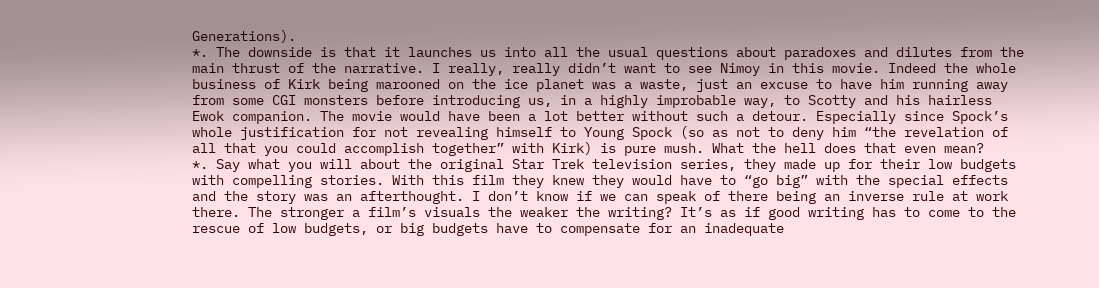Generations).
*. The downside is that it launches us into all the usual questions about paradoxes and dilutes from the main thrust of the narrative. I really, really didn’t want to see Nimoy in this movie. Indeed the whole business of Kirk being marooned on the ice planet was a waste, just an excuse to have him running away from some CGI monsters before introducing us, in a highly improbable way, to Scotty and his hairless Ewok companion. The movie would have been a lot better without such a detour. Especially since Spock’s whole justification for not revealing himself to Young Spock (so as not to deny him “the revelation of all that you could accomplish together” with Kirk) is pure mush. What the hell does that even mean?
*. Say what you will about the original Star Trek television series, they made up for their low budgets with compelling stories. With this film they knew they would have to “go big” with the special effects and the story was an afterthought. I don’t know if we can speak of there being an inverse rule at work there. The stronger a film’s visuals the weaker the writing? It’s as if good writing has to come to the rescue of low budgets, or big budgets have to compensate for an inadequate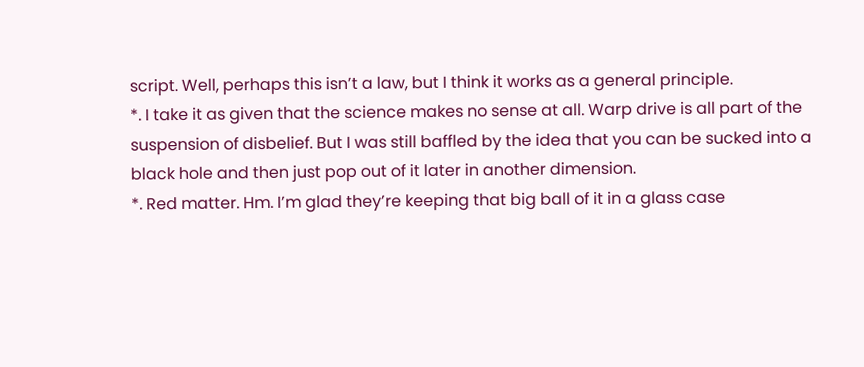script. Well, perhaps this isn’t a law, but I think it works as a general principle.
*. I take it as given that the science makes no sense at all. Warp drive is all part of the suspension of disbelief. But I was still baffled by the idea that you can be sucked into a black hole and then just pop out of it later in another dimension.
*. Red matter. Hm. I’m glad they’re keeping that big ball of it in a glass case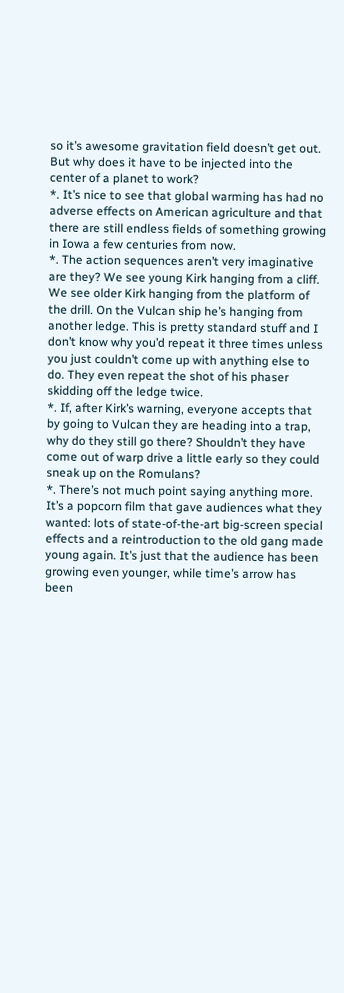so it’s awesome gravitation field doesn’t get out. But why does it have to be injected into the center of a planet to work?
*. It’s nice to see that global warming has had no adverse effects on American agriculture and that there are still endless fields of something growing in Iowa a few centuries from now.
*. The action sequences aren’t very imaginative are they? We see young Kirk hanging from a cliff. We see older Kirk hanging from the platform of the drill. On the Vulcan ship he’s hanging from another ledge. This is pretty standard stuff and I don’t know why you’d repeat it three times unless you just couldn’t come up with anything else to do. They even repeat the shot of his phaser skidding off the ledge twice.
*. If, after Kirk’s warning, everyone accepts that by going to Vulcan they are heading into a trap, why do they still go there? Shouldn’t they have come out of warp drive a little early so they could sneak up on the Romulans?
*. There’s not much point saying anything more. It’s a popcorn film that gave audiences what they wanted: lots of state-of-the-art big-screen special effects and a reintroduction to the old gang made young again. It’s just that the audience has been growing even younger, while time’s arrow has been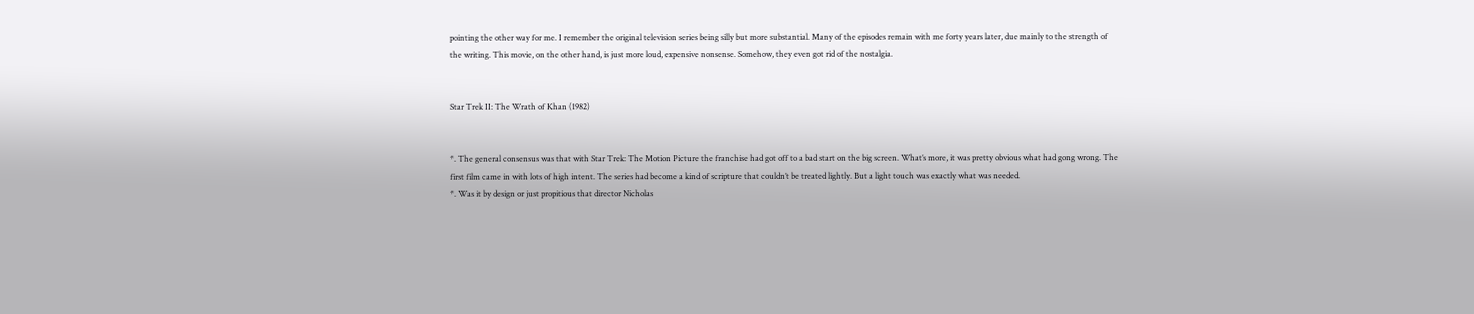pointing the other way for me. I remember the original television series being silly but more substantial. Many of the episodes remain with me forty years later, due mainly to the strength of the writing. This movie, on the other hand, is just more loud, expensive nonsense. Somehow, they even got rid of the nostalgia.


Star Trek II: The Wrath of Khan (1982)


*. The general consensus was that with Star Trek: The Motion Picture the franchise had got off to a bad start on the big screen. What’s more, it was pretty obvious what had gong wrong. The first film came in with lots of high intent. The series had become a kind of scripture that couldn’t be treated lightly. But a light touch was exactly what was needed.
*. Was it by design or just propitious that director Nicholas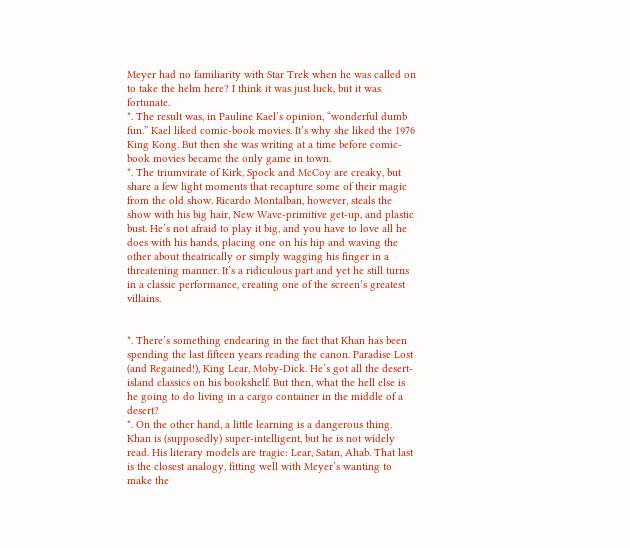Meyer had no familiarity with Star Trek when he was called on to take the helm here? I think it was just luck, but it was fortunate.
*. The result was, in Pauline Kael’s opinion, “wonderful dumb fun.” Kael liked comic-book movies. It’s why she liked the 1976 King Kong. But then she was writing at a time before comic-book movies became the only game in town.
*. The triumvirate of Kirk, Spock and McCoy are creaky, but share a few light moments that recapture some of their magic from the old show. Ricardo Montalban, however, steals the show with his big hair, New Wave-primitive get-up, and plastic bust. He’s not afraid to play it big, and you have to love all he does with his hands, placing one on his hip and waving the other about theatrically or simply wagging his finger in a threatening manner. It’s a ridiculous part and yet he still turns in a classic performance, creating one of the screen’s greatest villains.


*. There’s something endearing in the fact that Khan has been spending the last fifteen years reading the canon. Paradise Lost (and Regained!), King Lear, Moby-Dick. He’s got all the desert-island classics on his bookshelf. But then, what the hell else is he going to do living in a cargo container in the middle of a desert?
*. On the other hand, a little learning is a dangerous thing. Khan is (supposedly) super-intelligent, but he is not widely read. His literary models are tragic: Lear, Satan, Ahab. That last is the closest analogy, fitting well with Meyer’s wanting to make the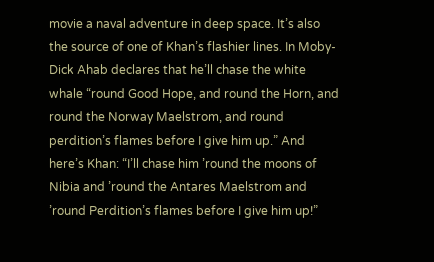movie a naval adventure in deep space. It’s also the source of one of Khan’s flashier lines. In Moby-Dick Ahab declares that he’ll chase the white whale “round Good Hope, and round the Horn, and round the Norway Maelstrom, and round perdition’s flames before I give him up.” And here’s Khan: “I’ll chase him ’round the moons of Nibia and ’round the Antares Maelstrom and ’round Perdition’s flames before I give him up!”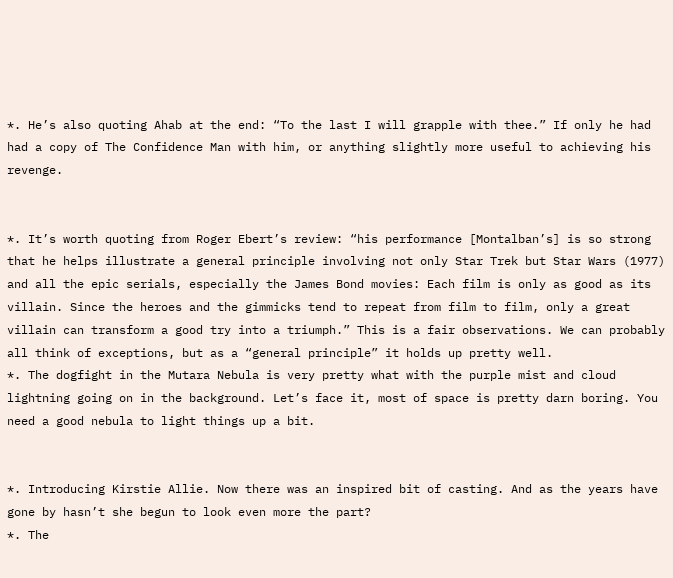*. He’s also quoting Ahab at the end: “To the last I will grapple with thee.” If only he had had a copy of The Confidence Man with him, or anything slightly more useful to achieving his revenge.


*. It’s worth quoting from Roger Ebert’s review: “his performance [Montalban’s] is so strong that he helps illustrate a general principle involving not only Star Trek but Star Wars (1977) and all the epic serials, especially the James Bond movies: Each film is only as good as its villain. Since the heroes and the gimmicks tend to repeat from film to film, only a great villain can transform a good try into a triumph.” This is a fair observations. We can probably all think of exceptions, but as a “general principle” it holds up pretty well.
*. The dogfight in the Mutara Nebula is very pretty what with the purple mist and cloud lightning going on in the background. Let’s face it, most of space is pretty darn boring. You need a good nebula to light things up a bit.


*. Introducing Kirstie Allie. Now there was an inspired bit of casting. And as the years have gone by hasn’t she begun to look even more the part?
*. The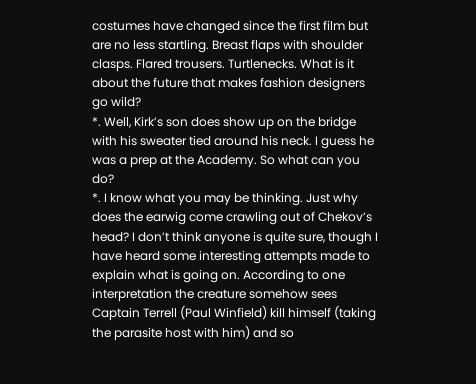costumes have changed since the first film but are no less startling. Breast flaps with shoulder clasps. Flared trousers. Turtlenecks. What is it about the future that makes fashion designers go wild?
*. Well, Kirk’s son does show up on the bridge with his sweater tied around his neck. I guess he was a prep at the Academy. So what can you do?
*. I know what you may be thinking. Just why does the earwig come crawling out of Chekov’s head? I don’t think anyone is quite sure, though I have heard some interesting attempts made to explain what is going on. According to one interpretation the creature somehow sees Captain Terrell (Paul Winfield) kill himself (taking the parasite host with him) and so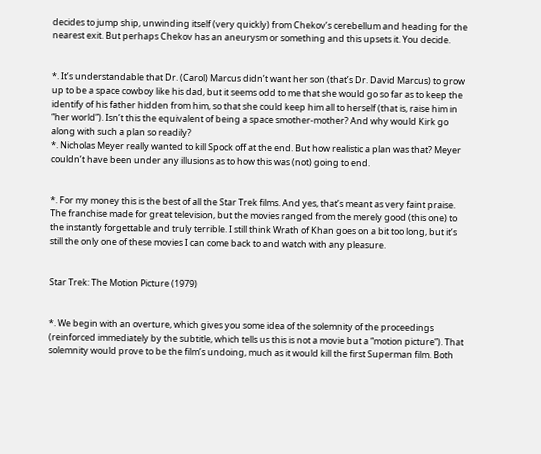decides to jump ship, unwinding itself (very quickly) from Chekov’s cerebellum and heading for the nearest exit. But perhaps Chekov has an aneurysm or something and this upsets it. You decide.


*. It’s understandable that Dr. (Carol) Marcus didn’t want her son (that’s Dr. David Marcus) to grow up to be a space cowboy like his dad, but it seems odd to me that she would go so far as to keep the identify of his father hidden from him, so that she could keep him all to herself (that is, raise him in “her world”). Isn’t this the equivalent of being a space smother-mother? And why would Kirk go along with such a plan so readily?
*. Nicholas Meyer really wanted to kill Spock off at the end. But how realistic a plan was that? Meyer couldn’t have been under any illusions as to how this was (not) going to end.


*. For my money this is the best of all the Star Trek films. And yes, that’s meant as very faint praise. The franchise made for great television, but the movies ranged from the merely good (this one) to the instantly forgettable and truly terrible. I still think Wrath of Khan goes on a bit too long, but it’s still the only one of these movies I can come back to and watch with any pleasure.


Star Trek: The Motion Picture (1979)


*. We begin with an overture, which gives you some idea of the solemnity of the proceedings (reinforced immediately by the subtitle, which tells us this is not a movie but a “motion picture”). That solemnity would prove to be the film’s undoing, much as it would kill the first Superman film. Both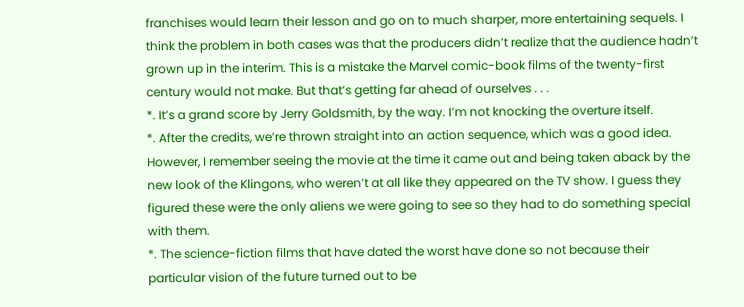franchises would learn their lesson and go on to much sharper, more entertaining sequels. I think the problem in both cases was that the producers didn’t realize that the audience hadn’t grown up in the interim. This is a mistake the Marvel comic-book films of the twenty-first century would not make. But that’s getting far ahead of ourselves . . .
*. It’s a grand score by Jerry Goldsmith, by the way. I’m not knocking the overture itself.
*. After the credits, we’re thrown straight into an action sequence, which was a good idea. However, I remember seeing the movie at the time it came out and being taken aback by the new look of the Klingons, who weren’t at all like they appeared on the TV show. I guess they figured these were the only aliens we were going to see so they had to do something special with them.
*. The science-fiction films that have dated the worst have done so not because their particular vision of the future turned out to be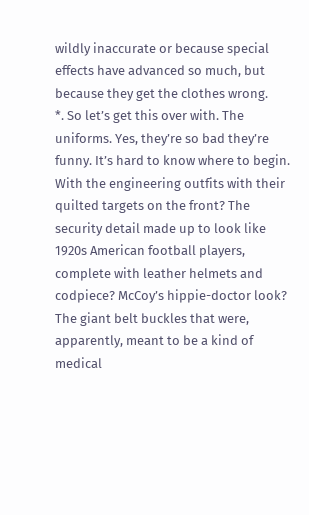wildly inaccurate or because special effects have advanced so much, but because they get the clothes wrong.
*. So let’s get this over with. The uniforms. Yes, they’re so bad they’re funny. It’s hard to know where to begin. With the engineering outfits with their quilted targets on the front? The security detail made up to look like 1920s American football players, complete with leather helmets and codpiece? McCoy’s hippie-doctor look? The giant belt buckles that were, apparently, meant to be a kind of medical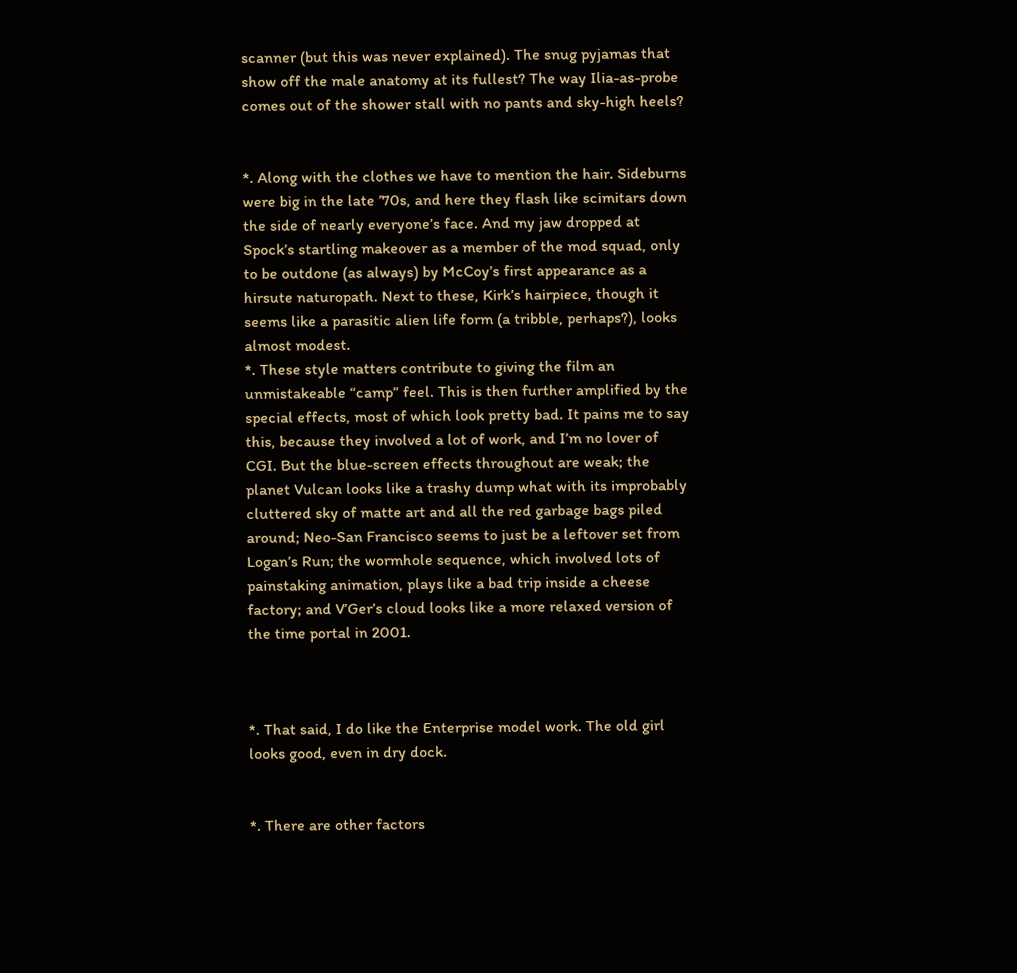scanner (but this was never explained). The snug pyjamas that show off the male anatomy at its fullest? The way Ilia-as-probe comes out of the shower stall with no pants and sky-high heels?


*. Along with the clothes we have to mention the hair. Sideburns were big in the late ’70s, and here they flash like scimitars down the side of nearly everyone’s face. And my jaw dropped at Spock’s startling makeover as a member of the mod squad, only to be outdone (as always) by McCoy’s first appearance as a hirsute naturopath. Next to these, Kirk’s hairpiece, though it seems like a parasitic alien life form (a tribble, perhaps?), looks almost modest.
*. These style matters contribute to giving the film an unmistakeable “camp” feel. This is then further amplified by the special effects, most of which look pretty bad. It pains me to say this, because they involved a lot of work, and I’m no lover of CGI. But the blue-screen effects throughout are weak; the planet Vulcan looks like a trashy dump what with its improbably cluttered sky of matte art and all the red garbage bags piled around; Neo-San Francisco seems to just be a leftover set from Logan’s Run; the wormhole sequence, which involved lots of painstaking animation, plays like a bad trip inside a cheese factory; and V’Ger’s cloud looks like a more relaxed version of the time portal in 2001.



*. That said, I do like the Enterprise model work. The old girl looks good, even in dry dock.


*. There are other factors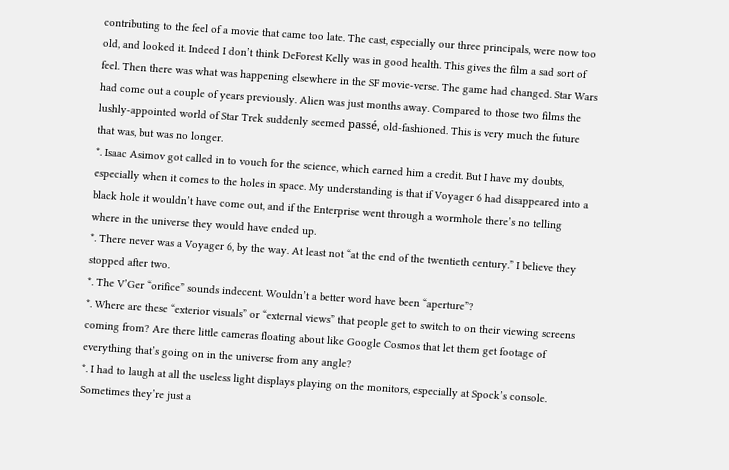contributing to the feel of a movie that came too late. The cast, especially our three principals, were now too old, and looked it. Indeed I don’t think DeForest Kelly was in good health. This gives the film a sad sort of feel. Then there was what was happening elsewhere in the SF movie-verse. The game had changed. Star Wars had come out a couple of years previously. Alien was just months away. Compared to those two films the lushly-appointed world of Star Trek suddenly seemed passé, old-fashioned. This is very much the future that was, but was no longer.
*. Isaac Asimov got called in to vouch for the science, which earned him a credit. But I have my doubts, especially when it comes to the holes in space. My understanding is that if Voyager 6 had disappeared into a black hole it wouldn’t have come out, and if the Enterprise went through a wormhole there’s no telling where in the universe they would have ended up.
*. There never was a Voyager 6, by the way. At least not “at the end of the twentieth century.” I believe they stopped after two.
*. The V’Ger “orifice” sounds indecent. Wouldn’t a better word have been “aperture”?
*. Where are these “exterior visuals” or “external views” that people get to switch to on their viewing screens coming from? Are there little cameras floating about like Google Cosmos that let them get footage of everything that’s going on in the universe from any angle?
*. I had to laugh at all the useless light displays playing on the monitors, especially at Spock’s console. Sometimes they’re just a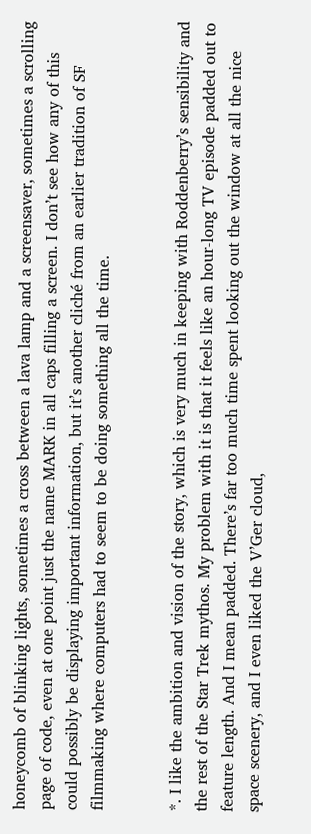honeycomb of blinking lights, sometimes a cross between a lava lamp and a screensaver, sometimes a scrolling page of code, even at one point just the name MARK in all caps filling a screen. I don’t see how any of this could possibly be displaying important information, but it’s another cliché from an earlier tradition of SF filmmaking where computers had to seem to be doing something all the time.


*. I like the ambition and vision of the story, which is very much in keeping with Roddenberry’s sensibility and the rest of the Star Trek mythos. My problem with it is that it feels like an hour-long TV episode padded out to feature length. And I mean padded. There’s far too much time spent looking out the window at all the nice space scenery, and I even liked the V’Ger cloud,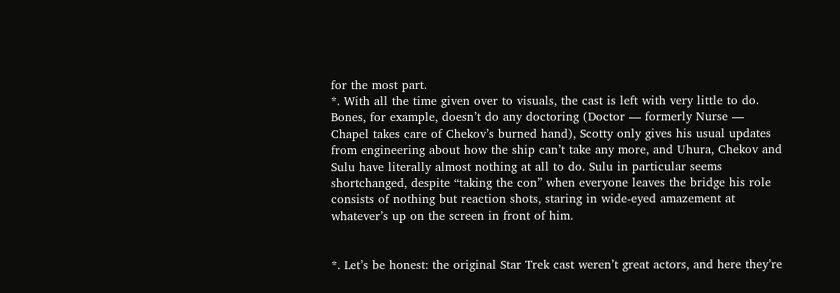for the most part.
*. With all the time given over to visuals, the cast is left with very little to do. Bones, for example, doesn’t do any doctoring (Doctor — formerly Nurse — Chapel takes care of Chekov’s burned hand), Scotty only gives his usual updates from engineering about how the ship can’t take any more, and Uhura, Chekov and Sulu have literally almost nothing at all to do. Sulu in particular seems shortchanged, despite “taking the con” when everyone leaves the bridge his role consists of nothing but reaction shots, staring in wide-eyed amazement at whatever’s up on the screen in front of him.


*. Let’s be honest: the original Star Trek cast weren’t great actors, and here they’re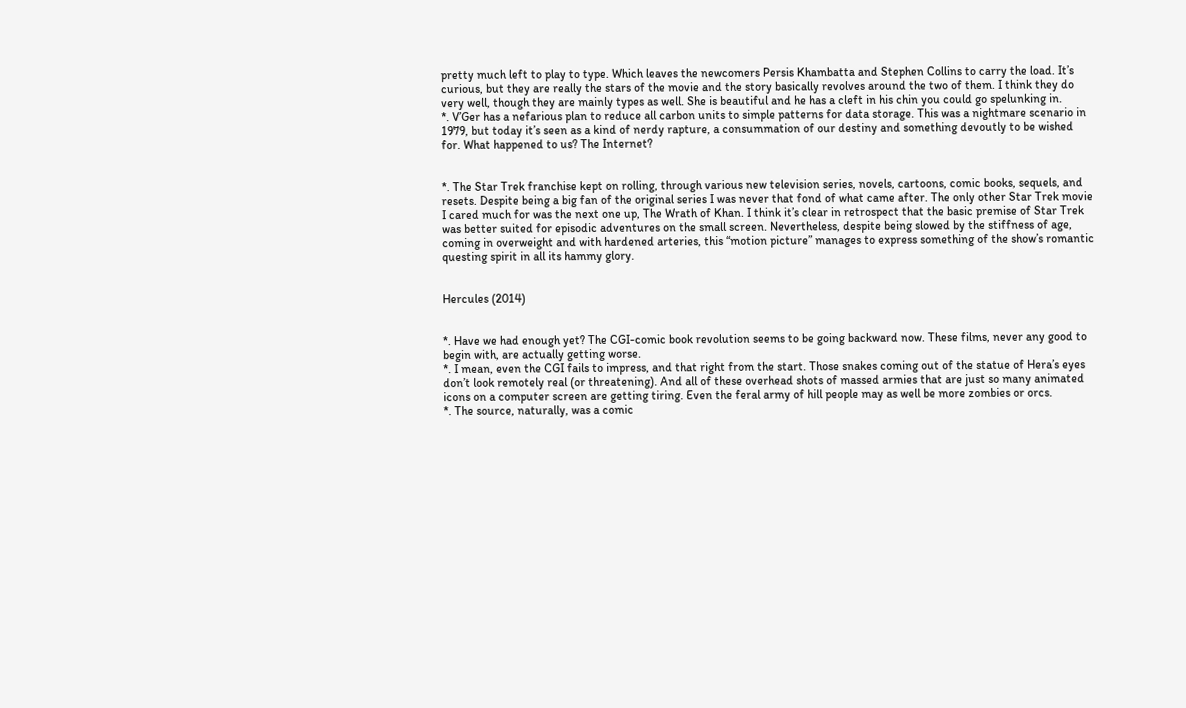pretty much left to play to type. Which leaves the newcomers Persis Khambatta and Stephen Collins to carry the load. It’s curious, but they are really the stars of the movie and the story basically revolves around the two of them. I think they do very well, though they are mainly types as well. She is beautiful and he has a cleft in his chin you could go spelunking in.
*. V’Ger has a nefarious plan to reduce all carbon units to simple patterns for data storage. This was a nightmare scenario in 1979, but today it’s seen as a kind of nerdy rapture, a consummation of our destiny and something devoutly to be wished for. What happened to us? The Internet?


*. The Star Trek franchise kept on rolling, through various new television series, novels, cartoons, comic books, sequels, and resets. Despite being a big fan of the original series I was never that fond of what came after. The only other Star Trek movie I cared much for was the next one up, The Wrath of Khan. I think it’s clear in retrospect that the basic premise of Star Trek was better suited for episodic adventures on the small screen. Nevertheless, despite being slowed by the stiffness of age, coming in overweight and with hardened arteries, this “motion picture” manages to express something of the show’s romantic questing spirit in all its hammy glory.


Hercules (2014)


*. Have we had enough yet? The CGI-comic book revolution seems to be going backward now. These films, never any good to begin with, are actually getting worse.
*. I mean, even the CGI fails to impress, and that right from the start. Those snakes coming out of the statue of Hera’s eyes don’t look remotely real (or threatening). And all of these overhead shots of massed armies that are just so many animated icons on a computer screen are getting tiring. Even the feral army of hill people may as well be more zombies or orcs.
*. The source, naturally, was a comic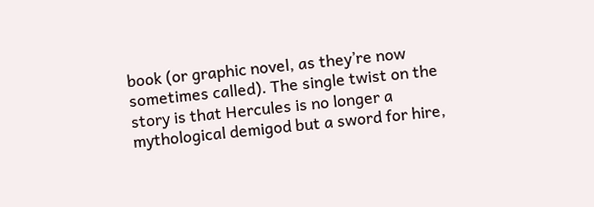book (or graphic novel, as they’re now sometimes called). The single twist on the story is that Hercules is no longer a mythological demigod but a sword for hire,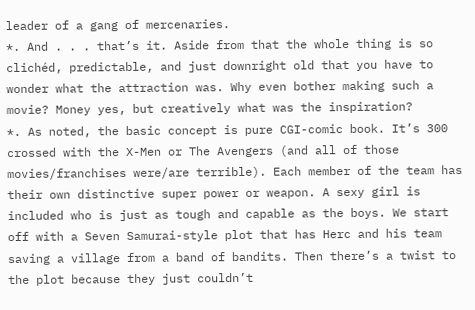leader of a gang of mercenaries.
*. And . . . that’s it. Aside from that the whole thing is so clichéd, predictable, and just downright old that you have to wonder what the attraction was. Why even bother making such a movie? Money yes, but creatively what was the inspiration?
*. As noted, the basic concept is pure CGI-comic book. It’s 300 crossed with the X-Men or The Avengers (and all of those movies/franchises were/are terrible). Each member of the team has their own distinctive super power or weapon. A sexy girl is included who is just as tough and capable as the boys. We start off with a Seven Samurai-style plot that has Herc and his team saving a village from a band of bandits. Then there’s a twist to the plot because they just couldn’t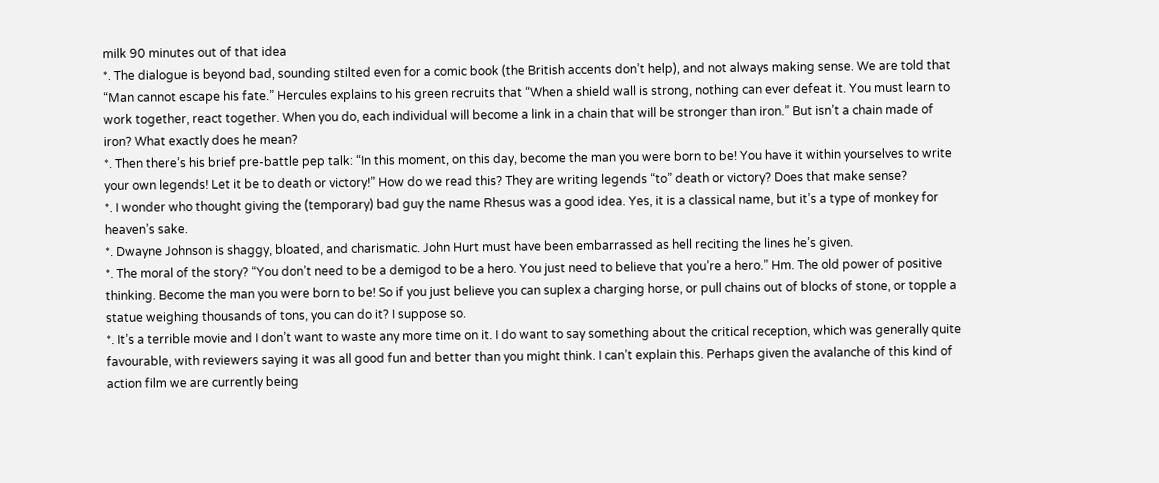milk 90 minutes out of that idea
*. The dialogue is beyond bad, sounding stilted even for a comic book (the British accents don’t help), and not always making sense. We are told that “Man cannot escape his fate.” Hercules explains to his green recruits that “When a shield wall is strong, nothing can ever defeat it. You must learn to work together, react together. When you do, each individual will become a link in a chain that will be stronger than iron.” But isn’t a chain made of iron? What exactly does he mean?
*. Then there’s his brief pre-battle pep talk: “In this moment, on this day, become the man you were born to be! You have it within yourselves to write your own legends! Let it be to death or victory!” How do we read this? They are writing legends “to” death or victory? Does that make sense?
*. I wonder who thought giving the (temporary) bad guy the name Rhesus was a good idea. Yes, it is a classical name, but it’s a type of monkey for heaven’s sake.
*. Dwayne Johnson is shaggy, bloated, and charismatic. John Hurt must have been embarrassed as hell reciting the lines he’s given.
*. The moral of the story? “You don’t need to be a demigod to be a hero. You just need to believe that you’re a hero.” Hm. The old power of positive thinking. Become the man you were born to be! So if you just believe you can suplex a charging horse, or pull chains out of blocks of stone, or topple a statue weighing thousands of tons, you can do it? I suppose so.
*. It’s a terrible movie and I don’t want to waste any more time on it. I do want to say something about the critical reception, which was generally quite favourable, with reviewers saying it was all good fun and better than you might think. I can’t explain this. Perhaps given the avalanche of this kind of action film we are currently being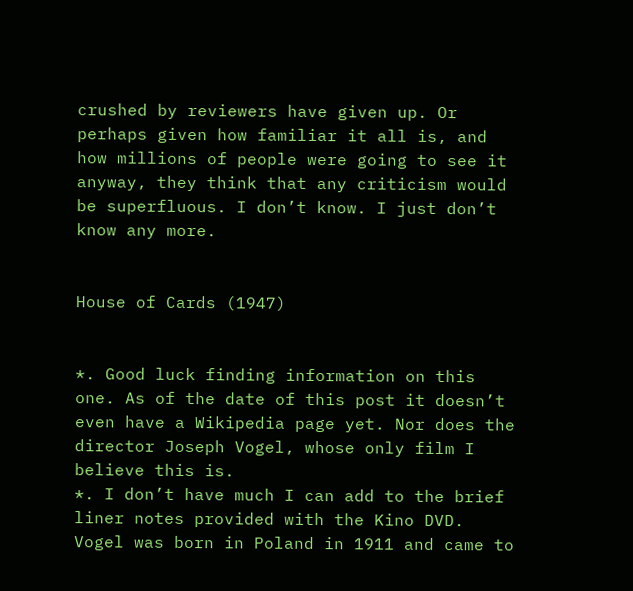crushed by reviewers have given up. Or perhaps given how familiar it all is, and how millions of people were going to see it anyway, they think that any criticism would be superfluous. I don’t know. I just don’t know any more.


House of Cards (1947)


*. Good luck finding information on this one. As of the date of this post it doesn’t even have a Wikipedia page yet. Nor does the director Joseph Vogel, whose only film I believe this is.
*. I don’t have much I can add to the brief liner notes provided with the Kino DVD. Vogel was born in Poland in 1911 and came to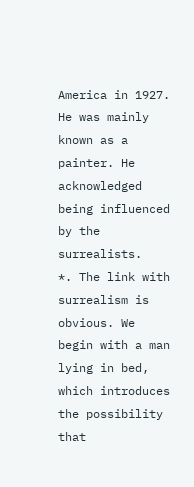America in 1927. He was mainly known as a painter. He acknowledged being influenced by the surrealists.
*. The link with surrealism is obvious. We begin with a man lying in bed, which introduces the possibility that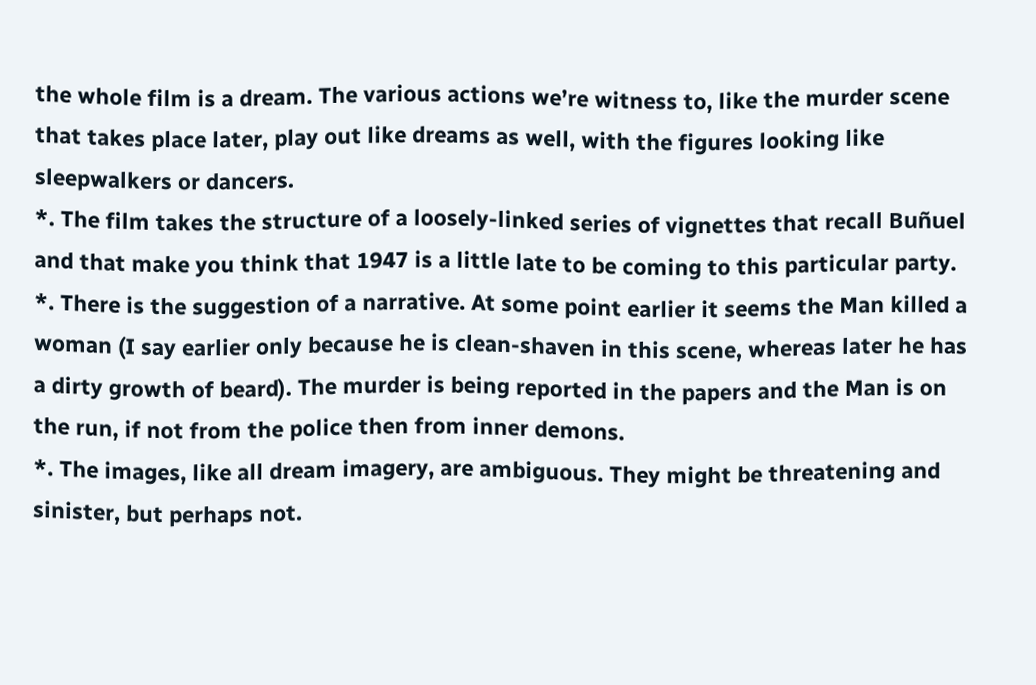the whole film is a dream. The various actions we’re witness to, like the murder scene that takes place later, play out like dreams as well, with the figures looking like sleepwalkers or dancers.
*. The film takes the structure of a loosely-linked series of vignettes that recall Buñuel and that make you think that 1947 is a little late to be coming to this particular party.
*. There is the suggestion of a narrative. At some point earlier it seems the Man killed a woman (I say earlier only because he is clean-shaven in this scene, whereas later he has a dirty growth of beard). The murder is being reported in the papers and the Man is on the run, if not from the police then from inner demons.
*. The images, like all dream imagery, are ambiguous. They might be threatening and sinister, but perhaps not.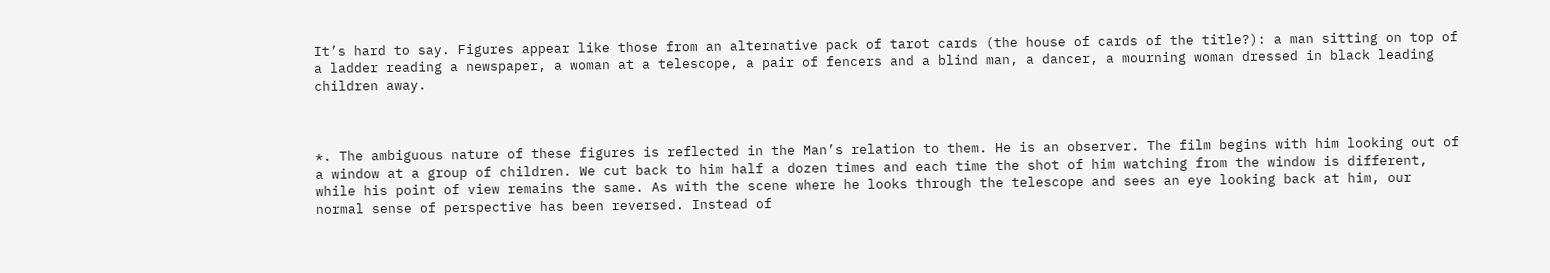It’s hard to say. Figures appear like those from an alternative pack of tarot cards (the house of cards of the title?): a man sitting on top of a ladder reading a newspaper, a woman at a telescope, a pair of fencers and a blind man, a dancer, a mourning woman dressed in black leading children away.



*. The ambiguous nature of these figures is reflected in the Man’s relation to them. He is an observer. The film begins with him looking out of a window at a group of children. We cut back to him half a dozen times and each time the shot of him watching from the window is different, while his point of view remains the same. As with the scene where he looks through the telescope and sees an eye looking back at him, our normal sense of perspective has been reversed. Instead of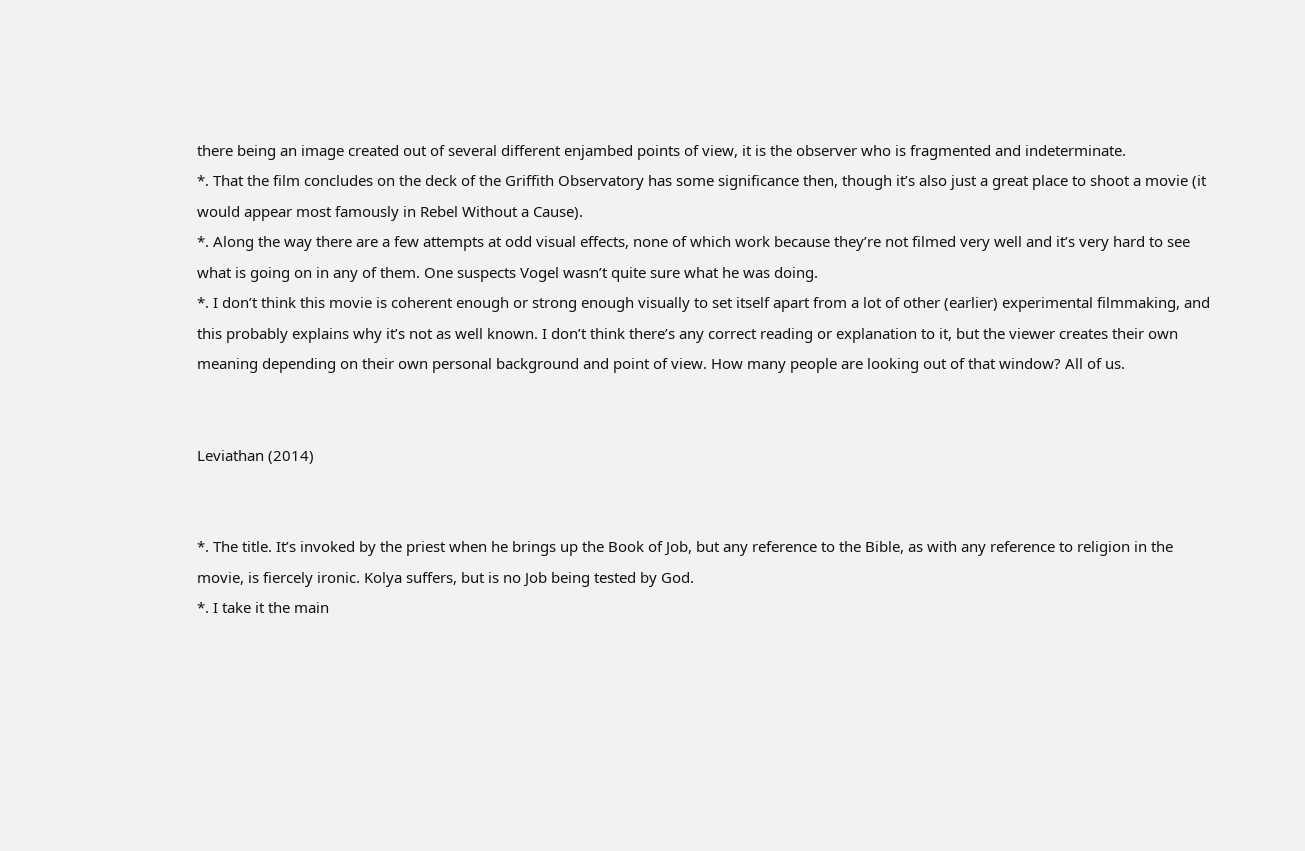there being an image created out of several different enjambed points of view, it is the observer who is fragmented and indeterminate.
*. That the film concludes on the deck of the Griffith Observatory has some significance then, though it’s also just a great place to shoot a movie (it would appear most famously in Rebel Without a Cause).
*. Along the way there are a few attempts at odd visual effects, none of which work because they’re not filmed very well and it’s very hard to see what is going on in any of them. One suspects Vogel wasn’t quite sure what he was doing.
*. I don’t think this movie is coherent enough or strong enough visually to set itself apart from a lot of other (earlier) experimental filmmaking, and this probably explains why it’s not as well known. I don’t think there’s any correct reading or explanation to it, but the viewer creates their own meaning depending on their own personal background and point of view. How many people are looking out of that window? All of us.


Leviathan (2014)


*. The title. It’s invoked by the priest when he brings up the Book of Job, but any reference to the Bible, as with any reference to religion in the movie, is fiercely ironic. Kolya suffers, but is no Job being tested by God.
*. I take it the main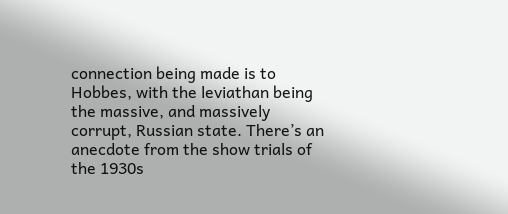connection being made is to Hobbes, with the leviathan being the massive, and massively corrupt, Russian state. There’s an anecdote from the show trials of the 1930s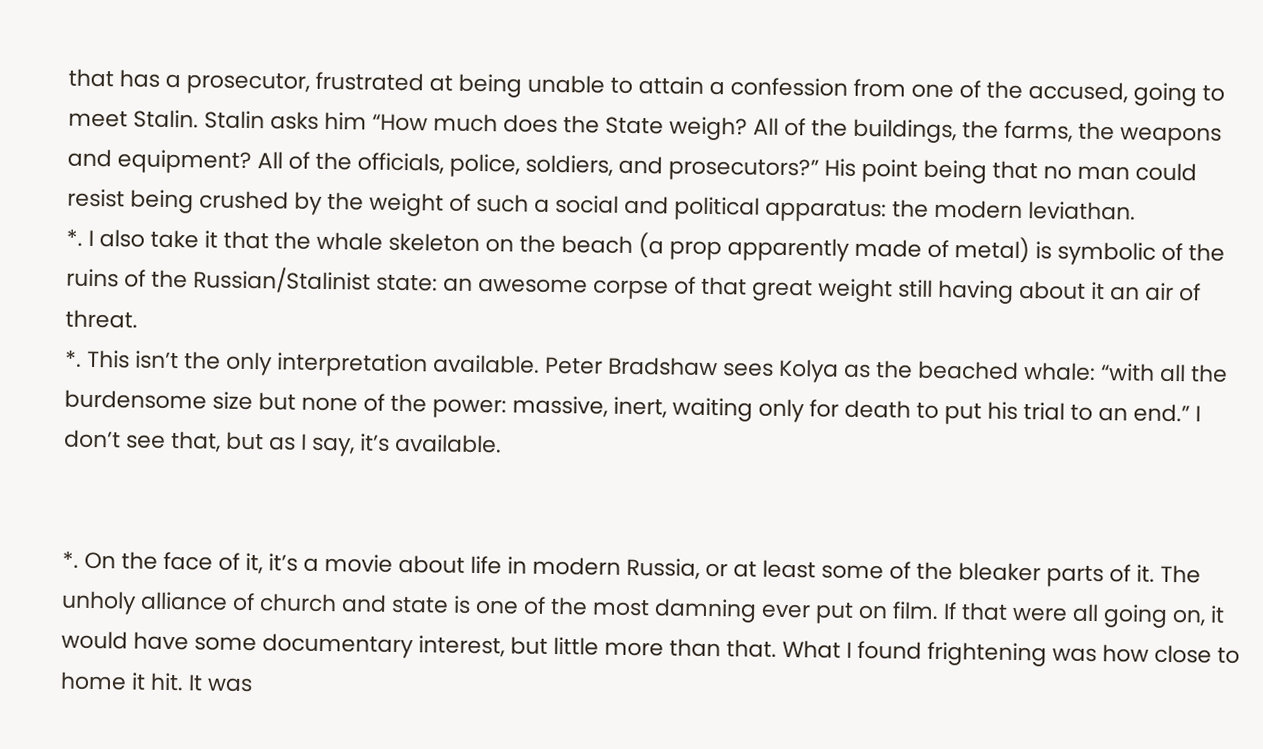that has a prosecutor, frustrated at being unable to attain a confession from one of the accused, going to meet Stalin. Stalin asks him “How much does the State weigh? All of the buildings, the farms, the weapons and equipment? All of the officials, police, soldiers, and prosecutors?” His point being that no man could resist being crushed by the weight of such a social and political apparatus: the modern leviathan.
*. I also take it that the whale skeleton on the beach (a prop apparently made of metal) is symbolic of the ruins of the Russian/Stalinist state: an awesome corpse of that great weight still having about it an air of threat.
*. This isn’t the only interpretation available. Peter Bradshaw sees Kolya as the beached whale: “with all the burdensome size but none of the power: massive, inert, waiting only for death to put his trial to an end.” I don’t see that, but as I say, it’s available.


*. On the face of it, it’s a movie about life in modern Russia, or at least some of the bleaker parts of it. The unholy alliance of church and state is one of the most damning ever put on film. If that were all going on, it would have some documentary interest, but little more than that. What I found frightening was how close to home it hit. It was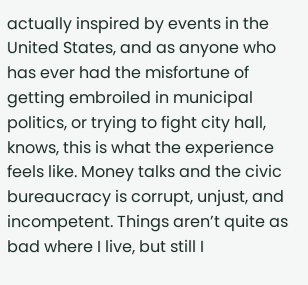actually inspired by events in the United States, and as anyone who has ever had the misfortune of getting embroiled in municipal politics, or trying to fight city hall, knows, this is what the experience feels like. Money talks and the civic bureaucracy is corrupt, unjust, and incompetent. Things aren’t quite as bad where I live, but still I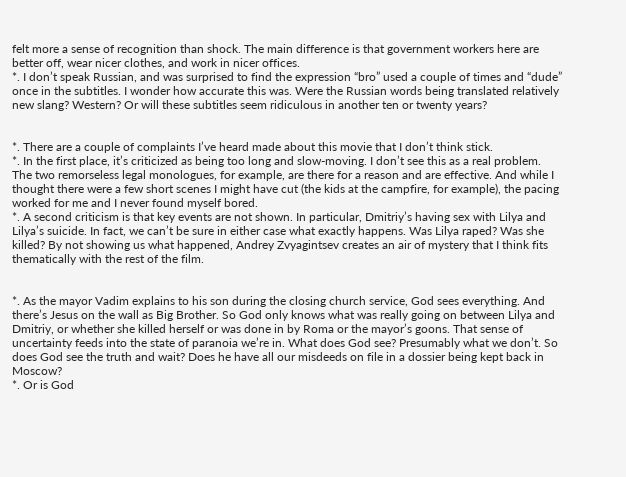felt more a sense of recognition than shock. The main difference is that government workers here are better off, wear nicer clothes, and work in nicer offices.
*. I don’t speak Russian, and was surprised to find the expression “bro” used a couple of times and “dude” once in the subtitles. I wonder how accurate this was. Were the Russian words being translated relatively new slang? Western? Or will these subtitles seem ridiculous in another ten or twenty years?


*. There are a couple of complaints I’ve heard made about this movie that I don’t think stick.
*. In the first place, it’s criticized as being too long and slow-moving. I don’t see this as a real problem. The two remorseless legal monologues, for example, are there for a reason and are effective. And while I thought there were a few short scenes I might have cut (the kids at the campfire, for example), the pacing worked for me and I never found myself bored.
*. A second criticism is that key events are not shown. In particular, Dmitriy’s having sex with Lilya and Lilya’s suicide. In fact, we can’t be sure in either case what exactly happens. Was Lilya raped? Was she killed? By not showing us what happened, Andrey Zvyagintsev creates an air of mystery that I think fits thematically with the rest of the film.


*. As the mayor Vadim explains to his son during the closing church service, God sees everything. And there’s Jesus on the wall as Big Brother. So God only knows what was really going on between Lilya and Dmitriy, or whether she killed herself or was done in by Roma or the mayor’s goons. That sense of uncertainty feeds into the state of paranoia we’re in. What does God see? Presumably what we don’t. So does God see the truth and wait? Does he have all our misdeeds on file in a dossier being kept back in Moscow?
*. Or is God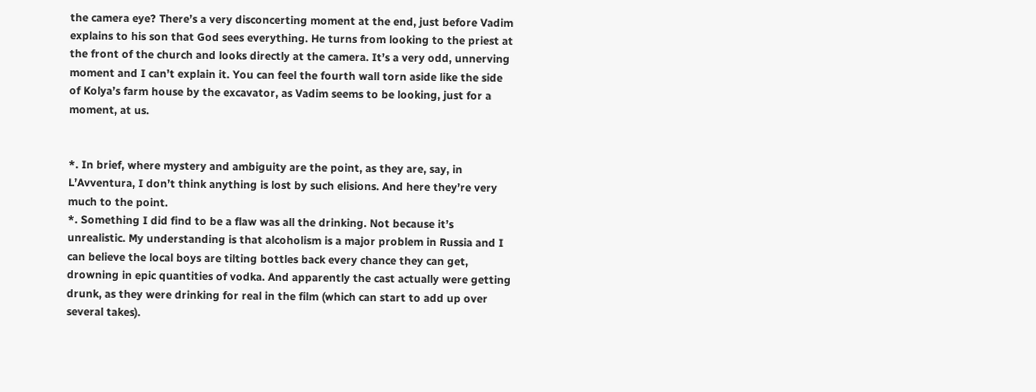the camera eye? There’s a very disconcerting moment at the end, just before Vadim explains to his son that God sees everything. He turns from looking to the priest at the front of the church and looks directly at the camera. It’s a very odd, unnerving moment and I can’t explain it. You can feel the fourth wall torn aside like the side of Kolya’s farm house by the excavator, as Vadim seems to be looking, just for a moment, at us.


*. In brief, where mystery and ambiguity are the point, as they are, say, in L’Avventura, I don’t think anything is lost by such elisions. And here they’re very much to the point.
*. Something I did find to be a flaw was all the drinking. Not because it’s unrealistic. My understanding is that alcoholism is a major problem in Russia and I can believe the local boys are tilting bottles back every chance they can get, drowning in epic quantities of vodka. And apparently the cast actually were getting drunk, as they were drinking for real in the film (which can start to add up over several takes).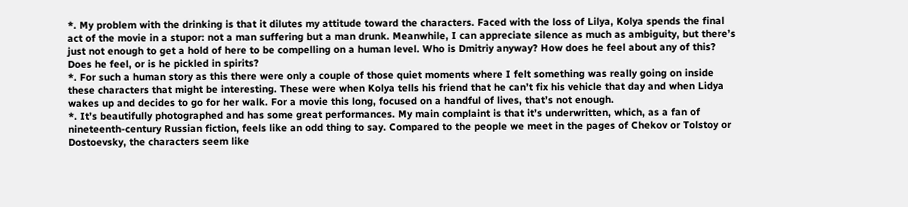*. My problem with the drinking is that it dilutes my attitude toward the characters. Faced with the loss of Lilya, Kolya spends the final act of the movie in a stupor: not a man suffering but a man drunk. Meanwhile, I can appreciate silence as much as ambiguity, but there’s just not enough to get a hold of here to be compelling on a human level. Who is Dmitriy anyway? How does he feel about any of this? Does he feel, or is he pickled in spirits?
*. For such a human story as this there were only a couple of those quiet moments where I felt something was really going on inside these characters that might be interesting. These were when Kolya tells his friend that he can’t fix his vehicle that day and when Lidya wakes up and decides to go for her walk. For a movie this long, focused on a handful of lives, that’s not enough.
*. It’s beautifully photographed and has some great performances. My main complaint is that it’s underwritten, which, as a fan of nineteenth-century Russian fiction, feels like an odd thing to say. Compared to the people we meet in the pages of Chekov or Tolstoy or Dostoevsky, the characters seem like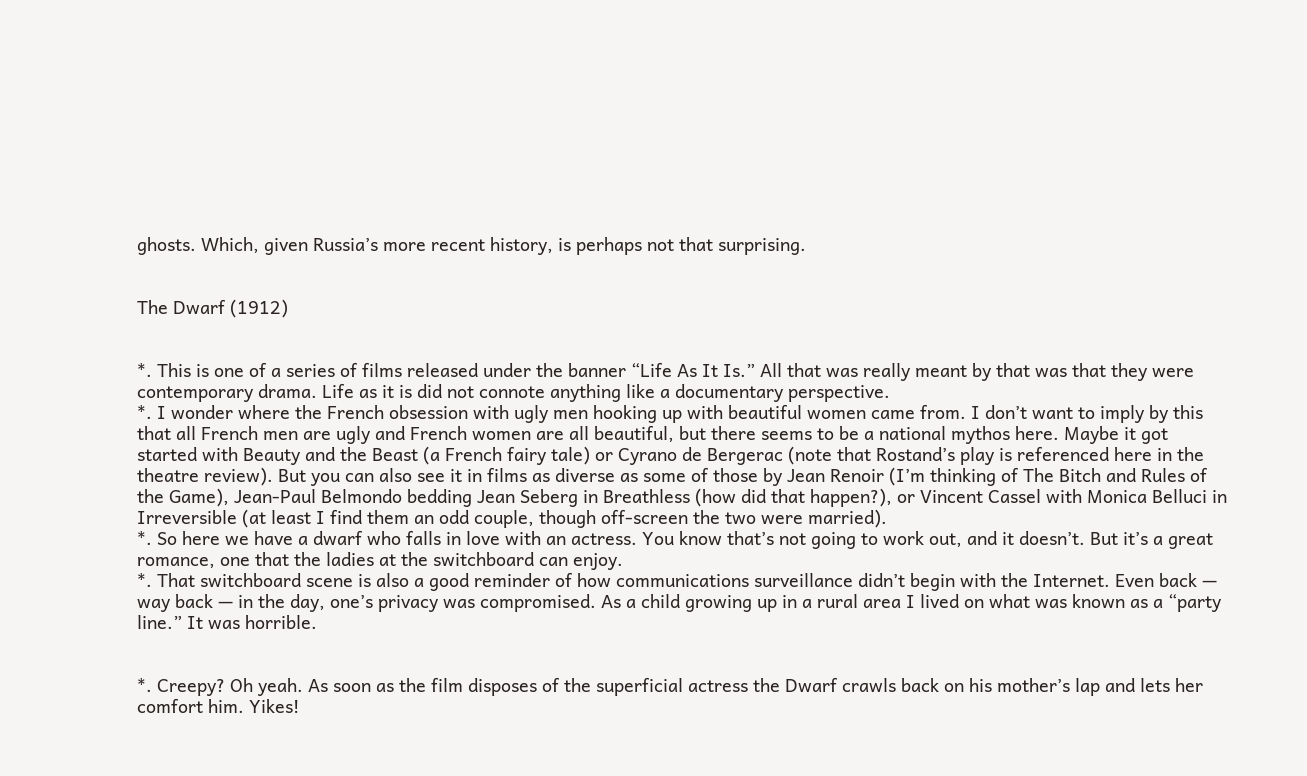ghosts. Which, given Russia’s more recent history, is perhaps not that surprising.


The Dwarf (1912)


*. This is one of a series of films released under the banner “Life As It Is.” All that was really meant by that was that they were contemporary drama. Life as it is did not connote anything like a documentary perspective.
*. I wonder where the French obsession with ugly men hooking up with beautiful women came from. I don’t want to imply by this that all French men are ugly and French women are all beautiful, but there seems to be a national mythos here. Maybe it got started with Beauty and the Beast (a French fairy tale) or Cyrano de Bergerac (note that Rostand’s play is referenced here in the theatre review). But you can also see it in films as diverse as some of those by Jean Renoir (I’m thinking of The Bitch and Rules of the Game), Jean-Paul Belmondo bedding Jean Seberg in Breathless (how did that happen?), or Vincent Cassel with Monica Belluci in Irreversible (at least I find them an odd couple, though off-screen the two were married).
*. So here we have a dwarf who falls in love with an actress. You know that’s not going to work out, and it doesn’t. But it’s a great romance, one that the ladies at the switchboard can enjoy.
*. That switchboard scene is also a good reminder of how communications surveillance didn’t begin with the Internet. Even back — way back — in the day, one’s privacy was compromised. As a child growing up in a rural area I lived on what was known as a “party line.” It was horrible.


*. Creepy? Oh yeah. As soon as the film disposes of the superficial actress the Dwarf crawls back on his mother’s lap and lets her comfort him. Yikes!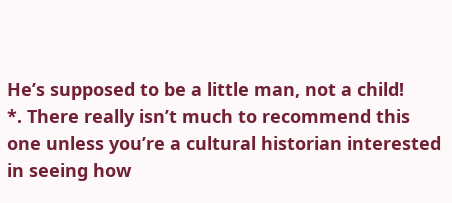He’s supposed to be a little man, not a child!
*. There really isn’t much to recommend this one unless you’re a cultural historian interested in seeing how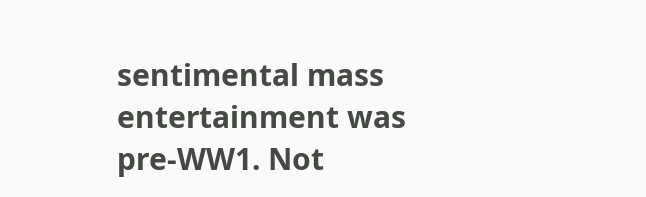sentimental mass entertainment was pre-WW1. Not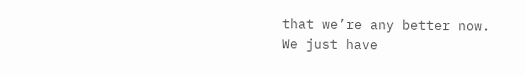that we’re any better now. We just have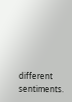different sentiments.